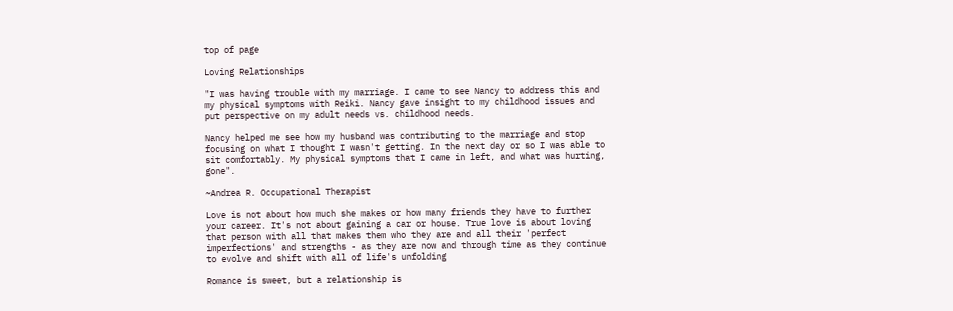top of page

Loving Relationships

"I was having trouble with my marriage. I came to see Nancy to address this and my physical symptoms with Reiki. Nancy gave insight to my childhood issues and put perspective on my adult needs vs. childhood needs.

Nancy helped me see how my husband was contributing to the marriage and stop focusing on what I thought I wasn't getting. In the next day or so I was able to sit comfortably. My physical symptoms that I came in left, and what was hurting, gone".

~Andrea R. Occupational Therapist

Love is not about how much she makes or how many friends they have to further your career. It's not about gaining a car or house. True love is about loving that person with all that makes them who they are and all their 'perfect imperfections' and strengths - as they are now and through time as they continue to evolve and shift with all of life's unfolding

Romance is sweet, but a relationship is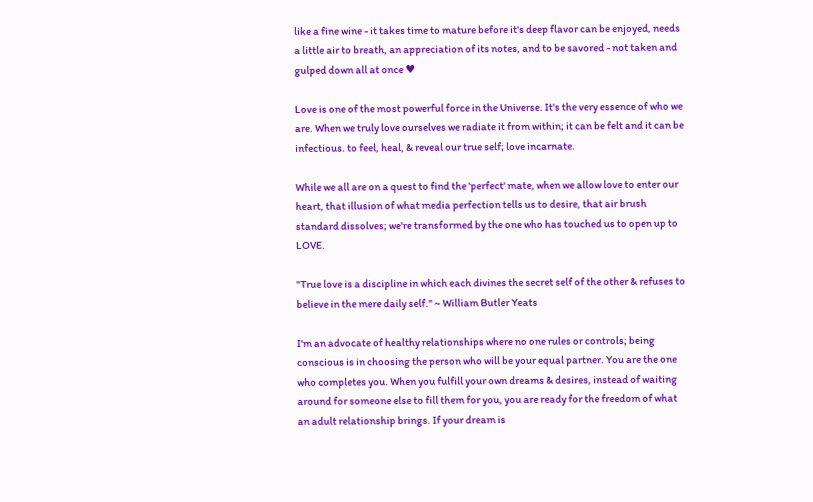like a fine wine - it takes time to mature before it's deep flavor can be enjoyed, needs a little air to breath, an appreciation of its notes, and to be savored - not taken and gulped down all at once ♥

Love is one of the most powerful force in the Universe. It's the very essence of who we are. When we truly love ourselves we radiate it from within; it can be felt and it can be infectious. to feel, heal, & reveal our true self; love incarnate.

While we all are on a quest to find the 'perfect' mate, when we allow love to enter our heart, that illusion of what media perfection tells us to desire, that air brush standard dissolves; we're transformed by the one who has touched us to open up to LOVE.

"True love is a discipline in which each divines the secret self of the other & refuses to believe in the mere daily self." ~ William Butler Yeats

I'm an advocate of healthy relationships where no one rules or controls; being conscious is in choosing the person who will be your equal partner. You are the one who completes you. When you fulfill your own dreams & desires, instead of waiting around for someone else to fill them for you, you are ready for the freedom of what an adult relationship brings. If your dream is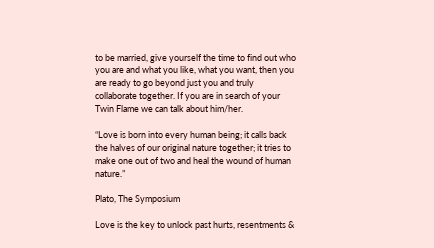to be married, give yourself the time to find out who you are and what you like, what you want, then you are ready to go beyond just you and truly collaborate together. If you are in search of your Twin Flame we can talk about him/her.

“Love is born into every human being; it calls back the halves of our original nature together; it tries to make one out of two and heal the wound of human nature.”

Plato, The Symposium

Love is the key to unlock past hurts, resentments &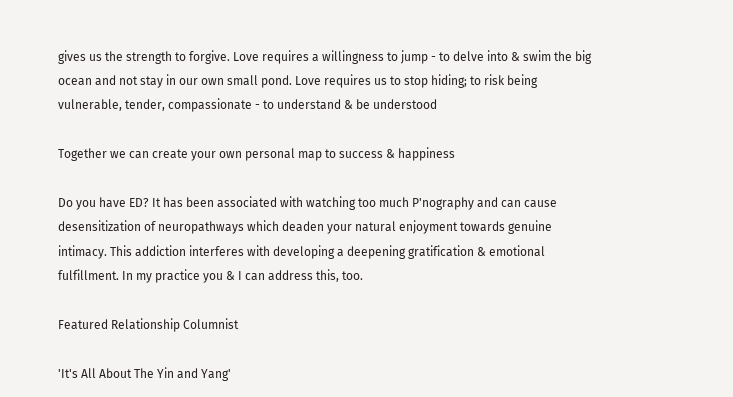gives us the strength to forgive. Love requires a willingness to jump - to delve into & swim the big ocean and not stay in our own small pond. Love requires us to stop hiding; to risk being vulnerable, tender, compassionate - to understand & be understood

Together we can create your own personal map to success & happiness

Do you have ED? It has been associated with watching too much P'nography and can cause desensitization of neuropathways which deaden your natural enjoyment towards genuine intimacy. This addiction interferes with developing a deepening gratification & emotional fulfillment. In my practice you & I can address this, too.

Featured Relationship Columnist

'It's All About The Yin and Yang'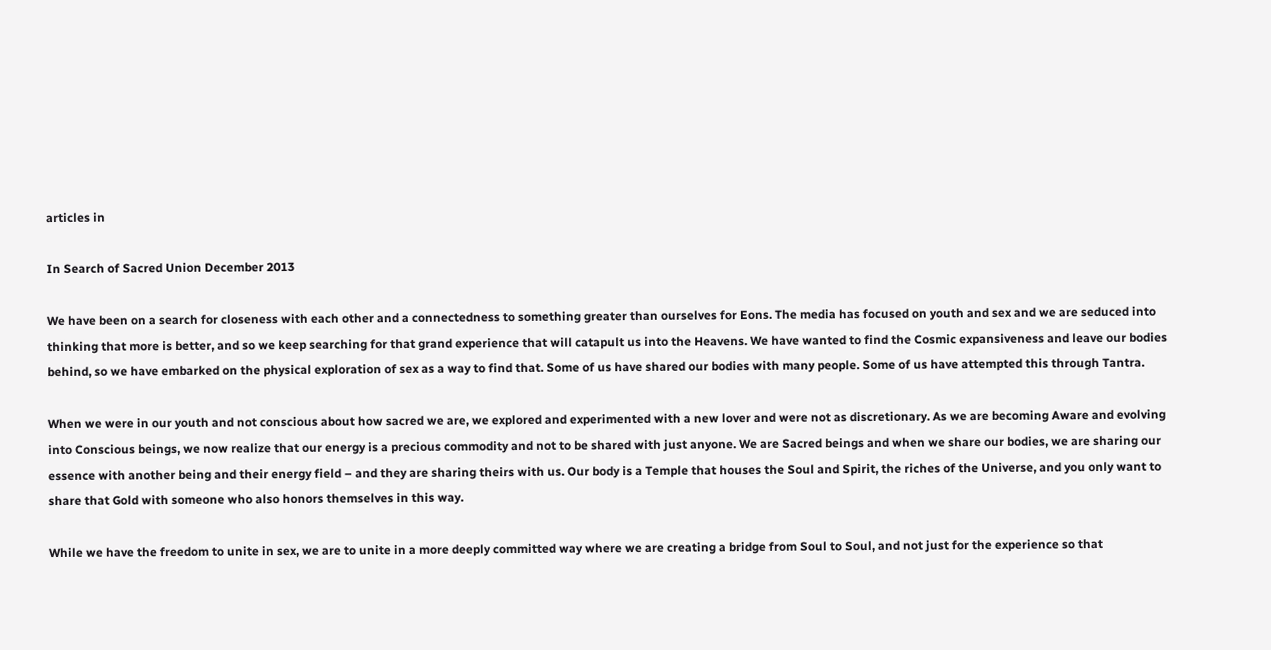articles in

In Search of Sacred Union December 2013

We have been on a search for closeness with each other and a connectedness to something greater than ourselves for Eons. The media has focused on youth and sex and we are seduced into thinking that more is better, and so we keep searching for that grand experience that will catapult us into the Heavens. We have wanted to find the Cosmic expansiveness and leave our bodies behind, so we have embarked on the physical exploration of sex as a way to find that. Some of us have shared our bodies with many people. Some of us have attempted this through Tantra.

When we were in our youth and not conscious about how sacred we are, we explored and experimented with a new lover and were not as discretionary. As we are becoming Aware and evolving into Conscious beings, we now realize that our energy is a precious commodity and not to be shared with just anyone. We are Sacred beings and when we share our bodies, we are sharing our essence with another being and their energy field – and they are sharing theirs with us. Our body is a Temple that houses the Soul and Spirit, the riches of the Universe, and you only want to share that Gold with someone who also honors themselves in this way.

While we have the freedom to unite in sex, we are to unite in a more deeply committed way where we are creating a bridge from Soul to Soul, and not just for the experience so that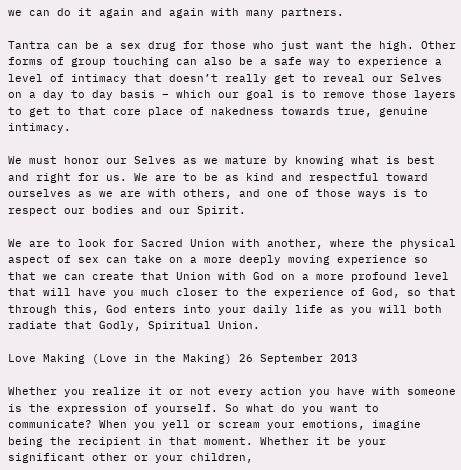we can do it again and again with many partners.

Tantra can be a sex drug for those who just want the high. Other forms of group touching can also be a safe way to experience a level of intimacy that doesn’t really get to reveal our Selves on a day to day basis – which our goal is to remove those layers to get to that core place of nakedness towards true, genuine intimacy.

We must honor our Selves as we mature by knowing what is best and right for us. We are to be as kind and respectful toward ourselves as we are with others, and one of those ways is to respect our bodies and our Spirit.

We are to look for Sacred Union with another, where the physical aspect of sex can take on a more deeply moving experience so that we can create that Union with God on a more profound level that will have you much closer to the experience of God, so that through this, God enters into your daily life as you will both radiate that Godly, Spiritual Union.

Love Making (Love in the Making) 26 September 2013

Whether you realize it or not every action you have with someone is the expression of yourself. So what do you want to communicate? When you yell or scream your emotions, imagine being the recipient in that moment. Whether it be your significant other or your children,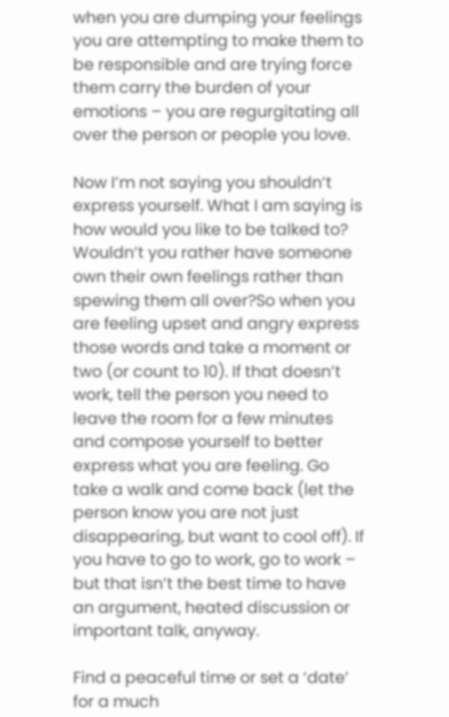when you are dumping your feelings you are attempting to make them to be responsible and are trying force them carry the burden of your emotions – you are regurgitating all over the person or people you love.

Now I’m not saying you shouldn’t express yourself. What I am saying is how would you like to be talked to? Wouldn’t you rather have someone own their own feelings rather than spewing them all over?So when you are feeling upset and angry express those words and take a moment or two (or count to 10). If that doesn’t work, tell the person you need to leave the room for a few minutes and compose yourself to better express what you are feeling. Go take a walk and come back (let the person know you are not just disappearing, but want to cool off). If you have to go to work, go to work – but that isn’t the best time to have an argument, heated discussion or important talk, anyway.

Find a peaceful time or set a ‘date’ for a much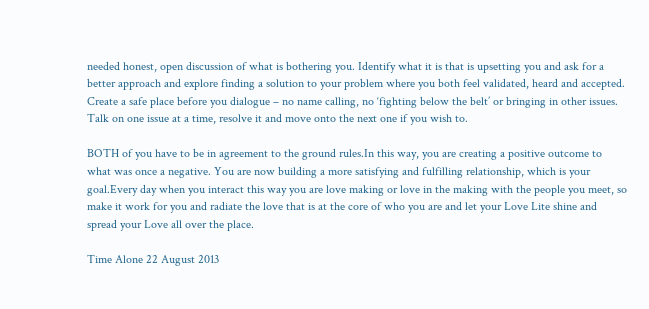needed honest, open discussion of what is bothering you. Identify what it is that is upsetting you and ask for a better approach and explore finding a solution to your problem where you both feel validated, heard and accepted. Create a safe place before you dialogue – no name calling, no ‘fighting below the belt’ or bringing in other issues. Talk on one issue at a time, resolve it and move onto the next one if you wish to.

BOTH of you have to be in agreement to the ground rules.In this way, you are creating a positive outcome to what was once a negative. You are now building a more satisfying and fulfilling relationship, which is your goal.Every day when you interact this way you are love making or love in the making with the people you meet, so make it work for you and radiate the love that is at the core of who you are and let your Love Lite shine and spread your Love all over the place.

Time Alone 22 August 2013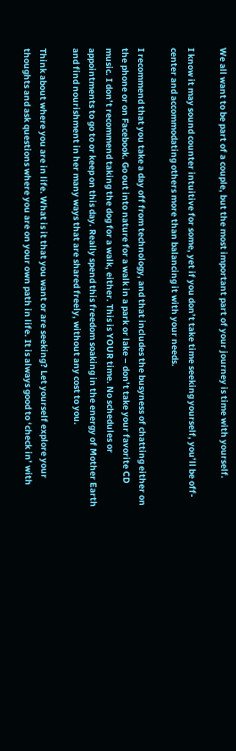We all want to be part of a couple, but the most important part of your journey is time with yourself.

I know it may sound counter intuitive for some, yet if you don’t take time seeking yourself, you’ll be off-center and accommodating others more than balancing it with your needs.

I recommend that you take a day off from technology, and that includes the busyness of chatting either on the phone or on Facebook. Go out into nature for a walk in a park or lake – don’t take your favorite CD music. I don’t recommend taking the dog for a walk, either. This is YOUR time. No schedules or appointments to go to or keep on this day. Really spend this freedom soaking in the energy of Mother Earth and find nourishment in her many ways that are shared freely, without any cost to you.

Think about where you are in life. What is it that you want or are seeking? Let yourself explore your thoughts and ask questions where you are on your own path in life. It is always good to ‘check in’ with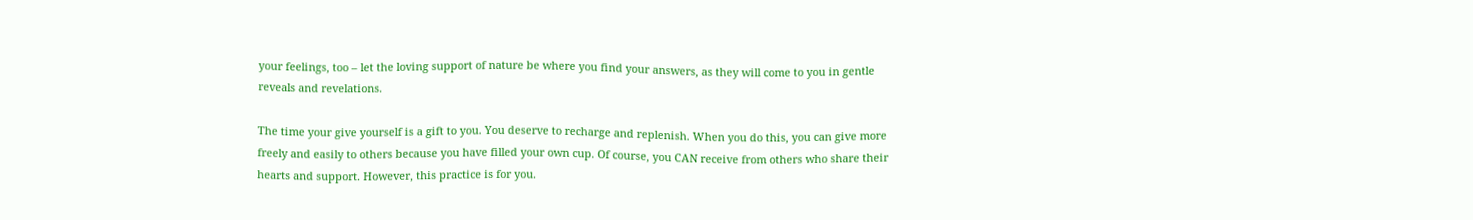your feelings, too – let the loving support of nature be where you find your answers, as they will come to you in gentle reveals and revelations.

The time your give yourself is a gift to you. You deserve to recharge and replenish. When you do this, you can give more freely and easily to others because you have filled your own cup. Of course, you CAN receive from others who share their hearts and support. However, this practice is for you.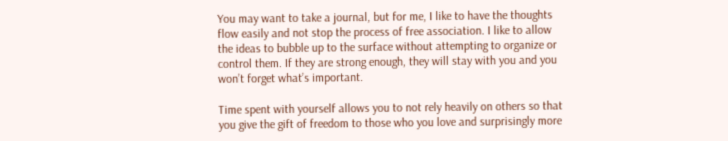You may want to take a journal, but for me, I like to have the thoughts flow easily and not stop the process of free association. I like to allow the ideas to bubble up to the surface without attempting to organize or control them. If they are strong enough, they will stay with you and you won’t forget what’s important.

Time spent with yourself allows you to not rely heavily on others so that you give the gift of freedom to those who you love and surprisingly more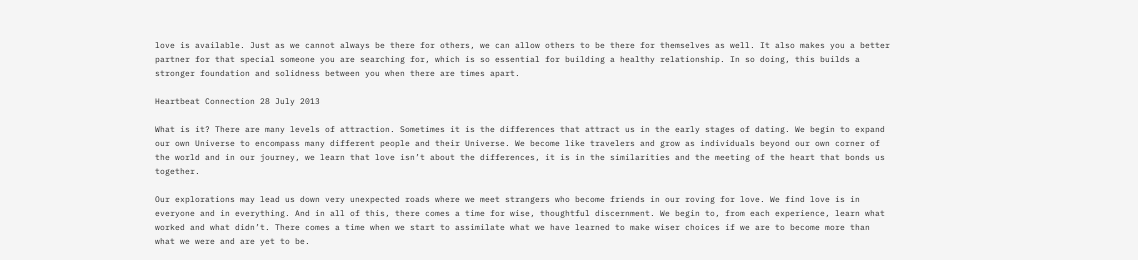love is available. Just as we cannot always be there for others, we can allow others to be there for themselves as well. It also makes you a better partner for that special someone you are searching for, which is so essential for building a healthy relationship. In so doing, this builds a stronger foundation and solidness between you when there are times apart.

Heartbeat Connection 28 July 2013

What is it? There are many levels of attraction. Sometimes it is the differences that attract us in the early stages of dating. We begin to expand our own Universe to encompass many different people and their Universe. We become like travelers and grow as individuals beyond our own corner of the world and in our journey, we learn that love isn’t about the differences, it is in the similarities and the meeting of the heart that bonds us together.

Our explorations may lead us down very unexpected roads where we meet strangers who become friends in our roving for love. We find love is in everyone and in everything. And in all of this, there comes a time for wise, thoughtful discernment. We begin to, from each experience, learn what worked and what didn’t. There comes a time when we start to assimilate what we have learned to make wiser choices if we are to become more than what we were and are yet to be.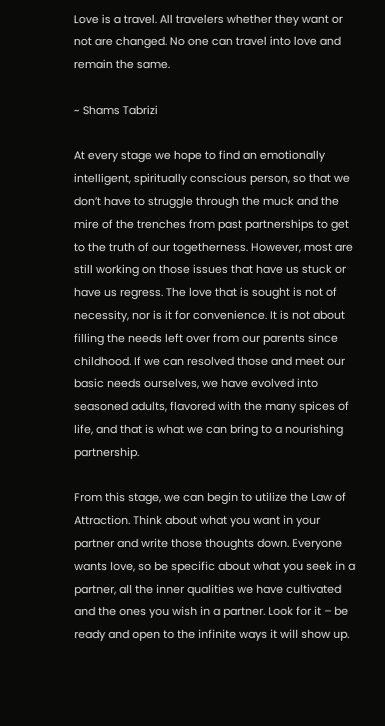Love is a travel. All travelers whether they want or not are changed. No one can travel into love and remain the same.

~ Shams Tabrizi

At every stage we hope to find an emotionally intelligent, spiritually conscious person, so that we don’t have to struggle through the muck and the mire of the trenches from past partnerships to get to the truth of our togetherness. However, most are still working on those issues that have us stuck or have us regress. The love that is sought is not of necessity, nor is it for convenience. It is not about filling the needs left over from our parents since childhood. If we can resolved those and meet our basic needs ourselves, we have evolved into seasoned adults, flavored with the many spices of life, and that is what we can bring to a nourishing partnership.

From this stage, we can begin to utilize the Law of Attraction. Think about what you want in your partner and write those thoughts down. Everyone wants love, so be specific about what you seek in a partner, all the inner qualities we have cultivated and the ones you wish in a partner. Look for it – be ready and open to the infinite ways it will show up.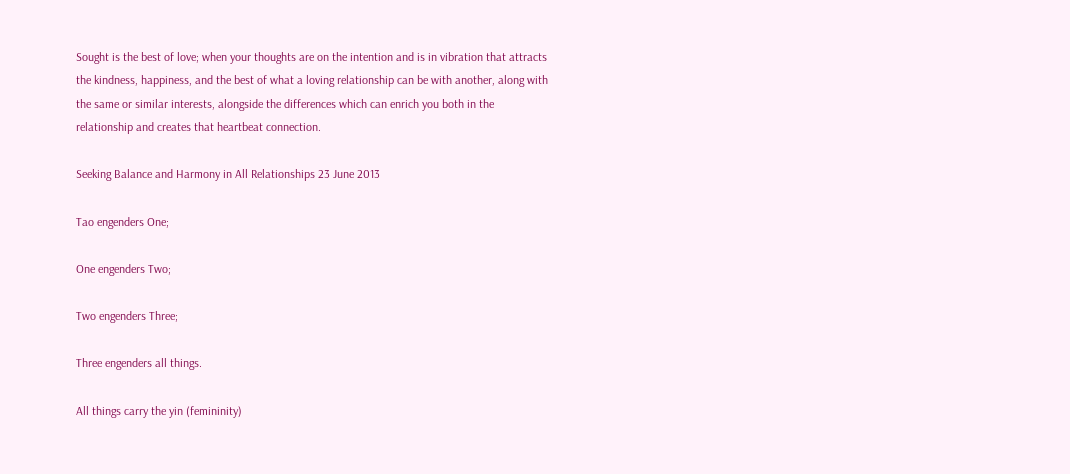Sought is the best of love; when your thoughts are on the intention and is in vibration that attracts the kindness, happiness, and the best of what a loving relationship can be with another, along with the same or similar interests, alongside the differences which can enrich you both in the relationship and creates that heartbeat connection.

Seeking Balance and Harmony in All Relationships 23 June 2013

Tao engenders One;

One engenders Two;

Two engenders Three;

Three engenders all things.

All things carry the yin (femininity)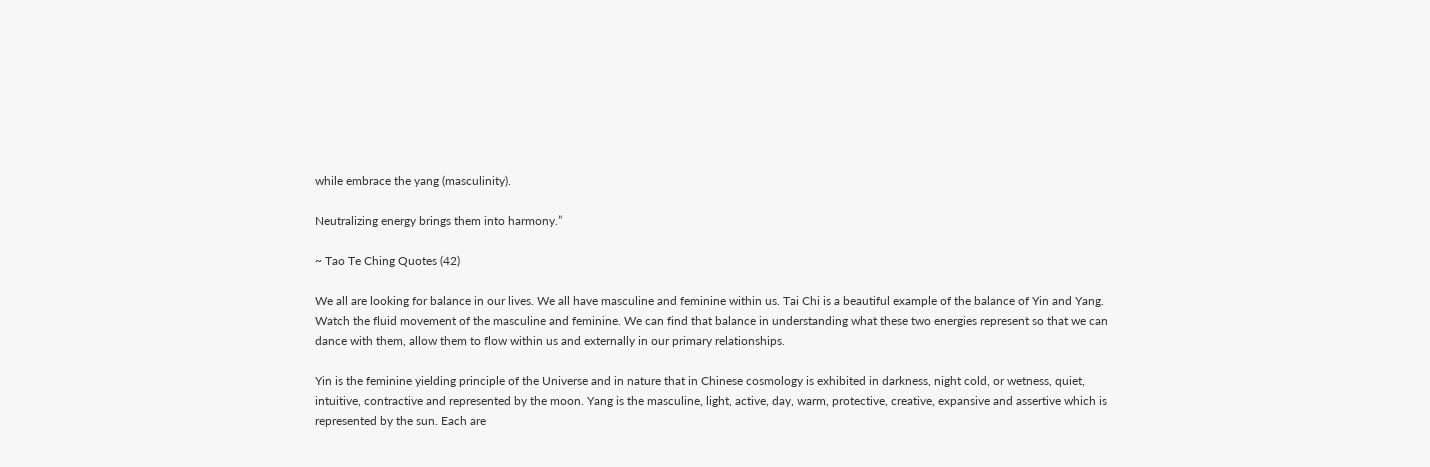while embrace the yang (masculinity).

Neutralizing energy brings them into harmony.”

~ Tao Te Ching Quotes (42)

We all are looking for balance in our lives. We all have masculine and feminine within us. Tai Chi is a beautiful example of the balance of Yin and Yang. Watch the fluid movement of the masculine and feminine. We can find that balance in understanding what these two energies represent so that we can dance with them, allow them to flow within us and externally in our primary relationships.

Yin is the feminine yielding principle of the Universe and in nature that in Chinese cosmology is exhibited in darkness, night cold, or wetness, quiet, intuitive, contractive and represented by the moon. Yang is the masculine, light, active, day, warm, protective, creative, expansive and assertive which is represented by the sun. Each are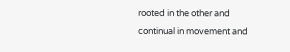rooted in the other and continual in movement and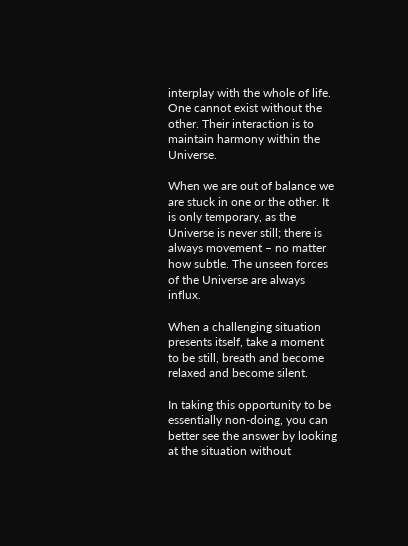interplay with the whole of life. One cannot exist without the other. Their interaction is to maintain harmony within the Universe.

When we are out of balance we are stuck in one or the other. It is only temporary, as the Universe is never still; there is always movement – no matter how subtle. The unseen forces of the Universe are always influx.

When a challenging situation presents itself, take a moment to be still, breath and become relaxed and become silent.

In taking this opportunity to be essentially non-doing, you can better see the answer by looking at the situation without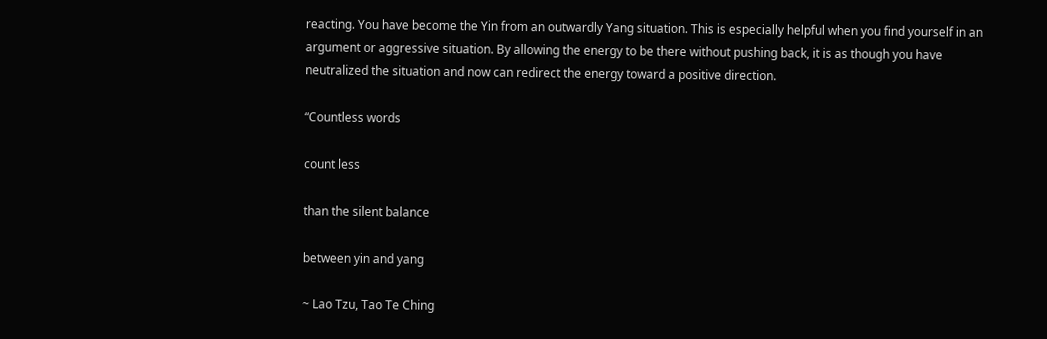reacting. You have become the Yin from an outwardly Yang situation. This is especially helpful when you find yourself in an argument or aggressive situation. By allowing the energy to be there without pushing back, it is as though you have neutralized the situation and now can redirect the energy toward a positive direction.

“Countless words

count less

than the silent balance

between yin and yang

~ Lao Tzu, Tao Te Ching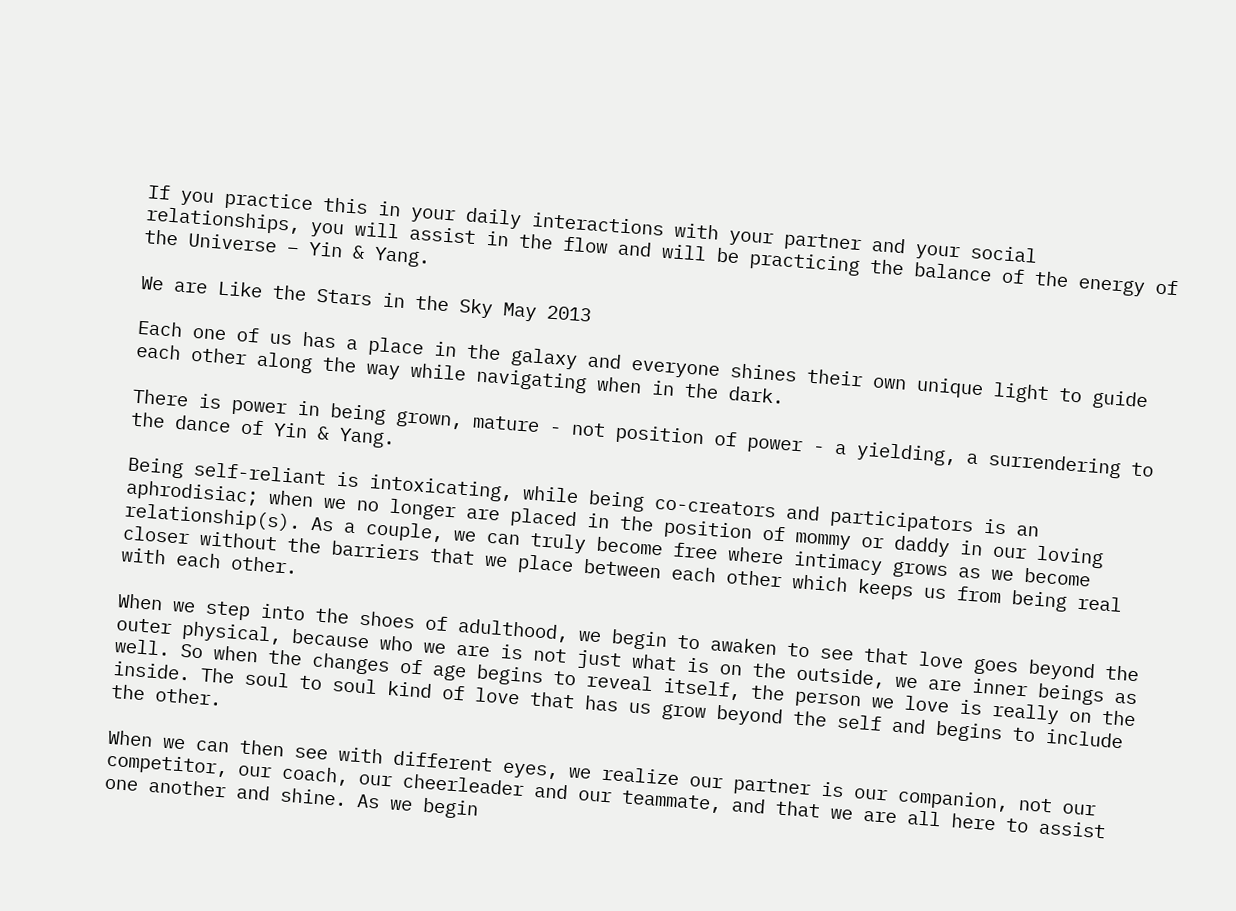If you practice this in your daily interactions with your partner and your social relationships, you will assist in the flow and will be practicing the balance of the energy of the Universe – Yin & Yang.

We are Like the Stars in the Sky May 2013

Each one of us has a place in the galaxy and everyone shines their own unique light to guide each other along the way while navigating when in the dark.

There is power in being grown, mature - not position of power - a yielding, a surrendering to the dance of Yin & Yang.

Being self-reliant is intoxicating, while being co-creators and participators is an aphrodisiac; when we no longer are placed in the position of mommy or daddy in our loving relationship(s). As a couple, we can truly become free where intimacy grows as we become closer without the barriers that we place between each other which keeps us from being real with each other.

When we step into the shoes of adulthood, we begin to awaken to see that love goes beyond the outer physical, because who we are is not just what is on the outside, we are inner beings as well. So when the changes of age begins to reveal itself, the person we love is really on the inside. The soul to soul kind of love that has us grow beyond the self and begins to include the other.

When we can then see with different eyes, we realize our partner is our companion, not our competitor, our coach, our cheerleader and our teammate, and that we are all here to assist one another and shine. As we begin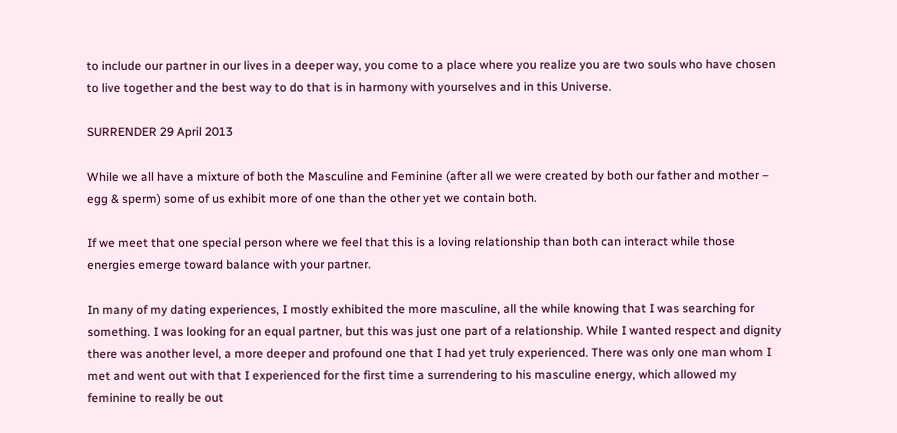to include our partner in our lives in a deeper way, you come to a place where you realize you are two souls who have chosen to live together and the best way to do that is in harmony with yourselves and in this Universe.

SURRENDER 29 April 2013

While we all have a mixture of both the Masculine and Feminine (after all we were created by both our father and mother – egg & sperm) some of us exhibit more of one than the other yet we contain both.

If we meet that one special person where we feel that this is a loving relationship than both can interact while those energies emerge toward balance with your partner.

In many of my dating experiences, I mostly exhibited the more masculine, all the while knowing that I was searching for something. I was looking for an equal partner, but this was just one part of a relationship. While I wanted respect and dignity there was another level, a more deeper and profound one that I had yet truly experienced. There was only one man whom I met and went out with that I experienced for the first time a surrendering to his masculine energy, which allowed my feminine to really be out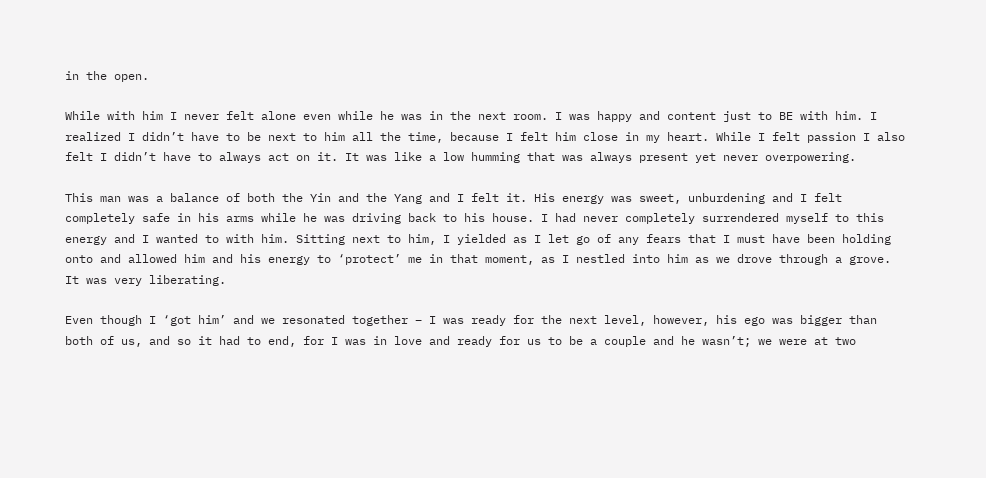in the open.

While with him I never felt alone even while he was in the next room. I was happy and content just to BE with him. I realized I didn’t have to be next to him all the time, because I felt him close in my heart. While I felt passion I also felt I didn’t have to always act on it. It was like a low humming that was always present yet never overpowering.

This man was a balance of both the Yin and the Yang and I felt it. His energy was sweet, unburdening and I felt completely safe in his arms while he was driving back to his house. I had never completely surrendered myself to this energy and I wanted to with him. Sitting next to him, I yielded as I let go of any fears that I must have been holding onto and allowed him and his energy to ‘protect’ me in that moment, as I nestled into him as we drove through a grove. It was very liberating.

Even though I ‘got him’ and we resonated together – I was ready for the next level, however, his ego was bigger than both of us, and so it had to end, for I was in love and ready for us to be a couple and he wasn’t; we were at two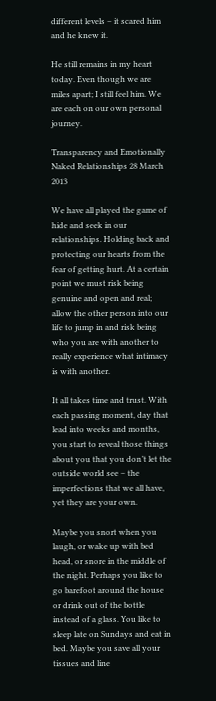different levels – it scared him and he knew it.

He still remains in my heart today. Even though we are miles apart; I still feel him. We are each on our own personal journey.

Transparency and Emotionally Naked Relationships 28 March 2013

We have all played the game of hide and seek in our relationships. Holding back and protecting our hearts from the fear of getting hurt. At a certain point we must risk being genuine and open and real; allow the other person into our life to jump in and risk being who you are with another to really experience what intimacy is with another.

It all takes time and trust. With each passing moment, day that lead into weeks and months, you start to reveal those things about you that you don’t let the outside world see – the imperfections that we all have, yet they are your own.

Maybe you snort when you laugh, or wake up with bed head, or snore in the middle of the night. Perhaps you like to go barefoot around the house or drink out of the bottle instead of a glass. You like to sleep late on Sundays and eat in bed. Maybe you save all your tissues and line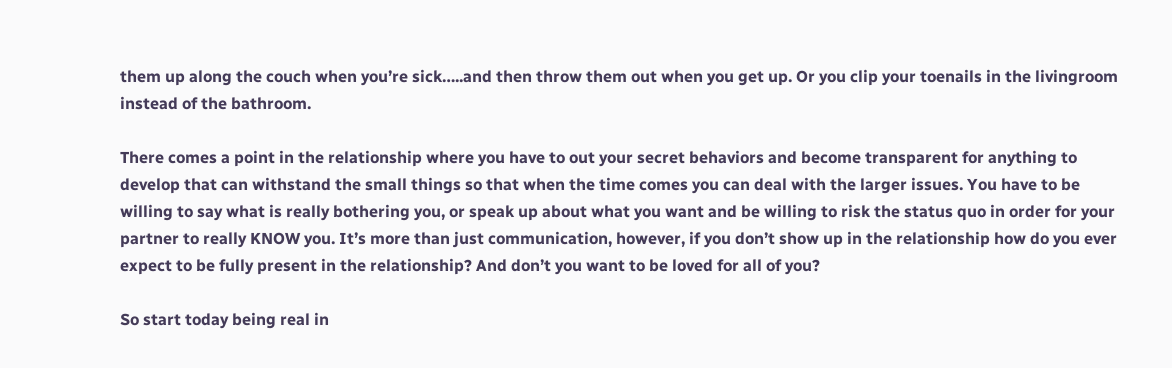them up along the couch when you’re sick…..and then throw them out when you get up. Or you clip your toenails in the livingroom instead of the bathroom.

There comes a point in the relationship where you have to out your secret behaviors and become transparent for anything to develop that can withstand the small things so that when the time comes you can deal with the larger issues. You have to be willing to say what is really bothering you, or speak up about what you want and be willing to risk the status quo in order for your partner to really KNOW you. It’s more than just communication, however, if you don’t show up in the relationship how do you ever expect to be fully present in the relationship? And don’t you want to be loved for all of you?

So start today being real in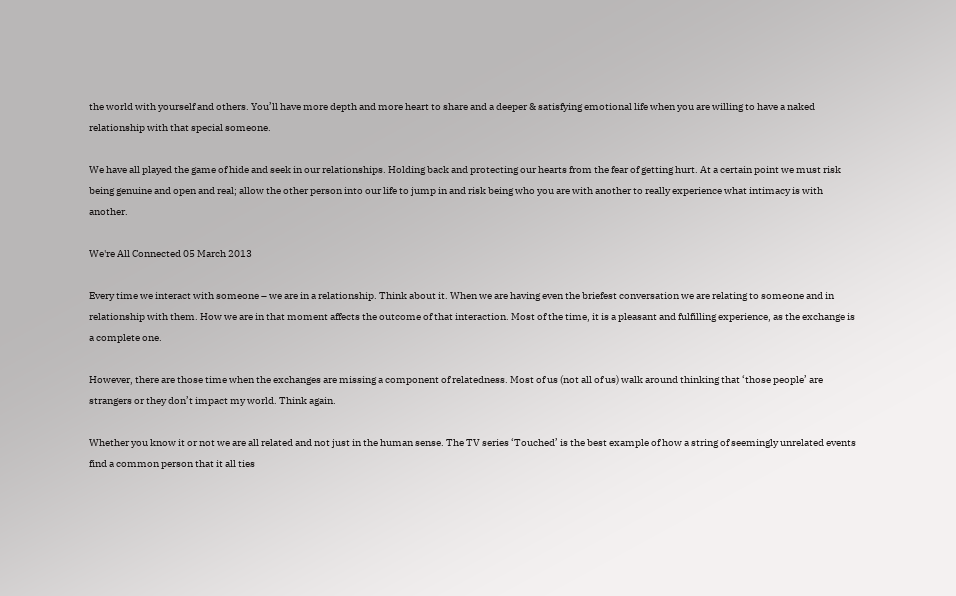the world with yourself and others. You’ll have more depth and more heart to share and a deeper & satisfying emotional life when you are willing to have a naked relationship with that special someone.

We have all played the game of hide and seek in our relationships. Holding back and protecting our hearts from the fear of getting hurt. At a certain point we must risk being genuine and open and real; allow the other person into our life to jump in and risk being who you are with another to really experience what intimacy is with another.

We're All Connected 05 March 2013

Every time we interact with someone – we are in a relationship. Think about it. When we are having even the briefest conversation we are relating to someone and in relationship with them. How we are in that moment affects the outcome of that interaction. Most of the time, it is a pleasant and fulfilling experience, as the exchange is a complete one.

However, there are those time when the exchanges are missing a component of relatedness. Most of us (not all of us) walk around thinking that ‘those people’ are strangers or they don’t impact my world. Think again.

Whether you know it or not we are all related and not just in the human sense. The TV series ‘Touched’ is the best example of how a string of seemingly unrelated events find a common person that it all ties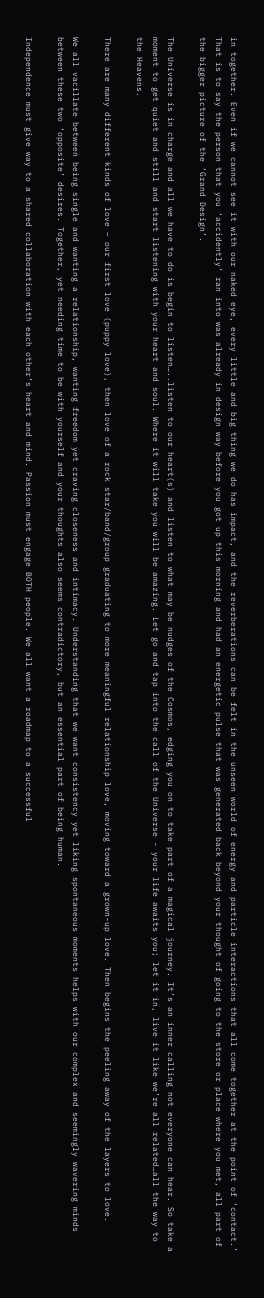in together. Even if we cannot see it with our naked eye, every little and big thing we do has impact, and the reverberations can be felt in the unseen world of energy and particle interactions that all come together at the point of ‘contact.’ That is to say the person that you ‘accidently’ ran into was already in design way before you got up this morning and had an energetic pulse that was generated back beyond your thought of going to the store or place where you met, all part of the bigger picture of the ‘Grand Design’.

The Universe is in charge and all we have to do is begin to listen…..listen to our heart(s) and listen to what may be nudges of the Cosmos, edging you on to take part of a magical journey. It’s an inner calling not everyone can hear. So take a moment to get quiet and still and start listening with your heart and soul. Where it will take you will be amazing. Let go and tap into the call of the Universe - your life awaits you; let it in, live it like we’re all related…all the way to the Heavens.

There are many different kinds of love – our first love (puppy love), then love of a rock star/band/group graduating to more meaningful relationship love, moving toward a grown-up love. Then begins the peeling away of the layers to love.

We all vacillate between being single and wanting a relationship, wanting freedom yet craving closeness and intimacy. Understanding that we want consistency yet liking spontaneous moments helps with our complex and seemingly wavering minds between these two ‘opposite’ desires. Together, yet needing time to be with yourself and your thoughts also seems contradictory, but an essential part of being human.

Independence must give way to a shared collaboration with each other’s heart and mind. Passion must engage BOTH people. We all want a roadmap to a successful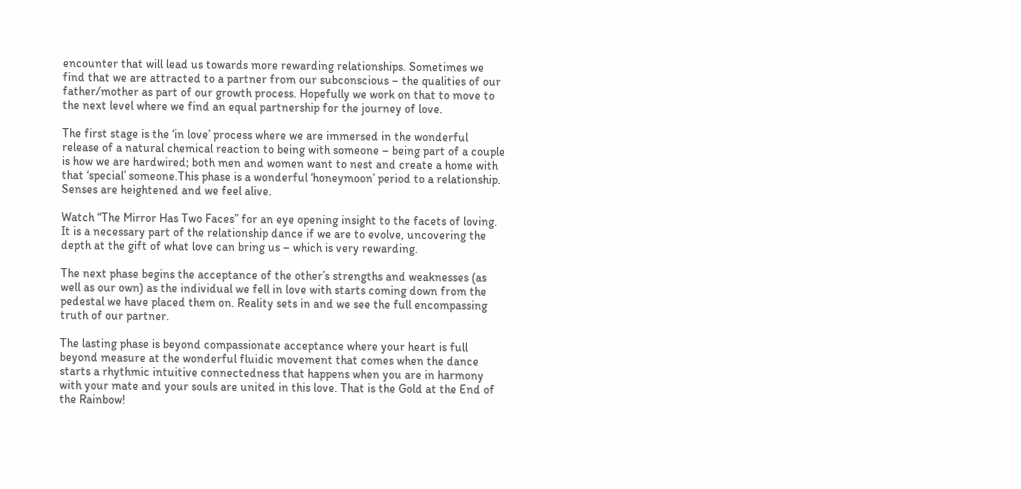encounter that will lead us towards more rewarding relationships. Sometimes we find that we are attracted to a partner from our subconscious – the qualities of our father/mother as part of our growth process. Hopefully we work on that to move to the next level where we find an equal partnership for the journey of love.

The first stage is the ‘in love’ process where we are immersed in the wonderful release of a natural chemical reaction to being with someone – being part of a couple is how we are hardwired; both men and women want to nest and create a home with that ‘special’ someone.This phase is a wonderful ‘honeymoon’ period to a relationship. Senses are heightened and we feel alive.

Watch “The Mirror Has Two Faces” for an eye opening insight to the facets of loving. It is a necessary part of the relationship dance if we are to evolve, uncovering the depth at the gift of what love can bring us – which is very rewarding.

The next phase begins the acceptance of the other’s strengths and weaknesses (as well as our own) as the individual we fell in love with starts coming down from the pedestal we have placed them on. Reality sets in and we see the full encompassing truth of our partner.

The lasting phase is beyond compassionate acceptance where your heart is full beyond measure at the wonderful fluidic movement that comes when the dance starts a rhythmic intuitive connectedness that happens when you are in harmony with your mate and your souls are united in this love. That is the Gold at the End of the Rainbow!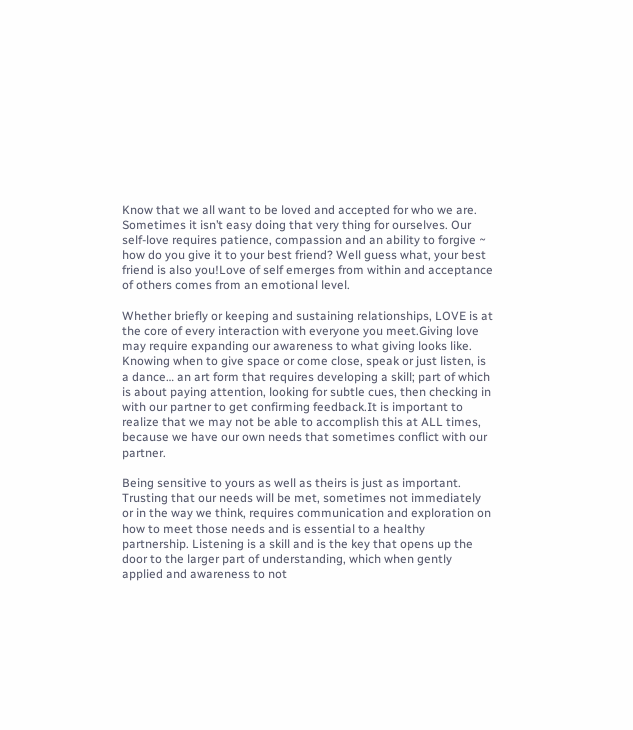Know that we all want to be loved and accepted for who we are. Sometimes it isn’t easy doing that very thing for ourselves. Our self-love requires patience, compassion and an ability to forgive ~ how do you give it to your best friend? Well guess what, your best friend is also you!Love of self emerges from within and acceptance of others comes from an emotional level.

Whether briefly or keeping and sustaining relationships, LOVE is at the core of every interaction with everyone you meet.Giving love may require expanding our awareness to what giving looks like. Knowing when to give space or come close, speak or just listen, is a dance… an art form that requires developing a skill; part of which is about paying attention, looking for subtle cues, then checking in with our partner to get confirming feedback.It is important to realize that we may not be able to accomplish this at ALL times, because we have our own needs that sometimes conflict with our partner.

Being sensitive to yours as well as theirs is just as important. Trusting that our needs will be met, sometimes not immediately or in the way we think, requires communication and exploration on how to meet those needs and is essential to a healthy partnership. Listening is a skill and is the key that opens up the door to the larger part of understanding, which when gently applied and awareness to not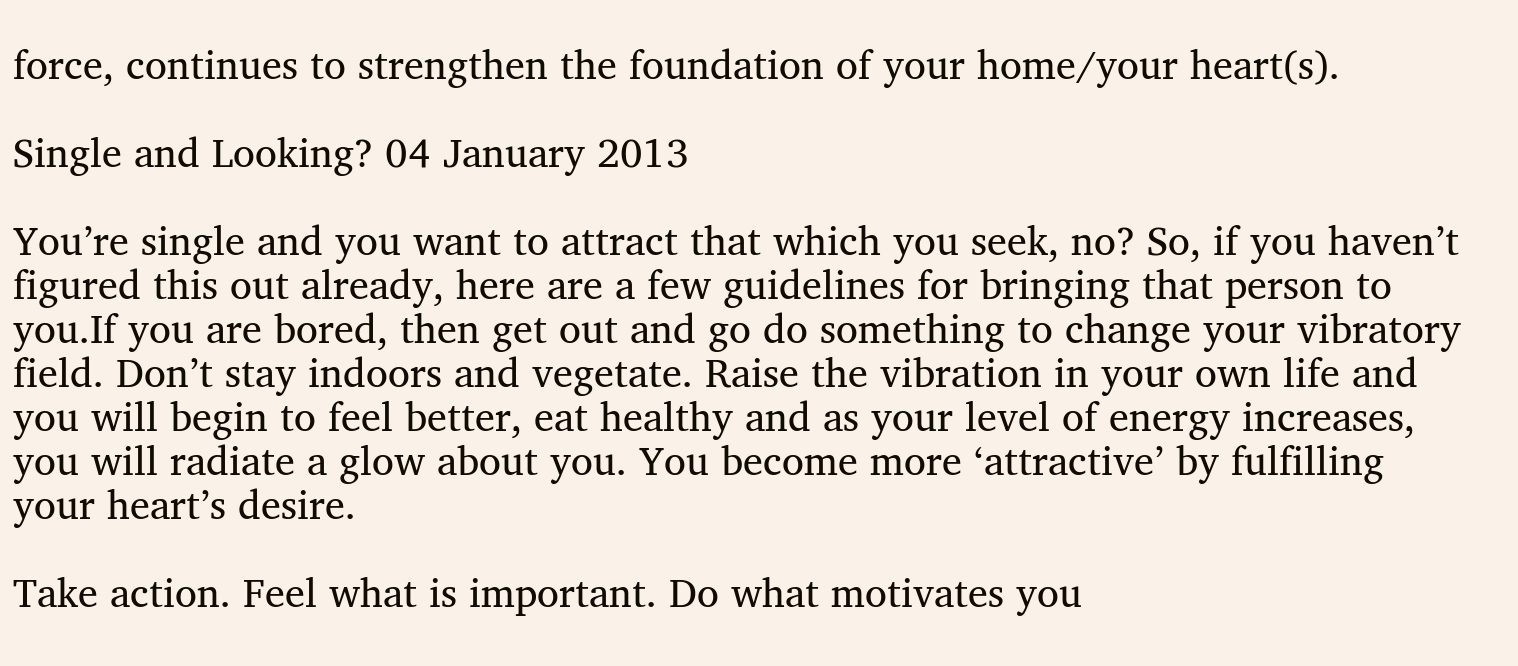force, continues to strengthen the foundation of your home/your heart(s).

Single and Looking? 04 January 2013

You’re single and you want to attract that which you seek, no? So, if you haven’t figured this out already, here are a few guidelines for bringing that person to you.If you are bored, then get out and go do something to change your vibratory field. Don’t stay indoors and vegetate. Raise the vibration in your own life and you will begin to feel better, eat healthy and as your level of energy increases, you will radiate a glow about you. You become more ‘attractive’ by fulfilling your heart’s desire.

Take action. Feel what is important. Do what motivates you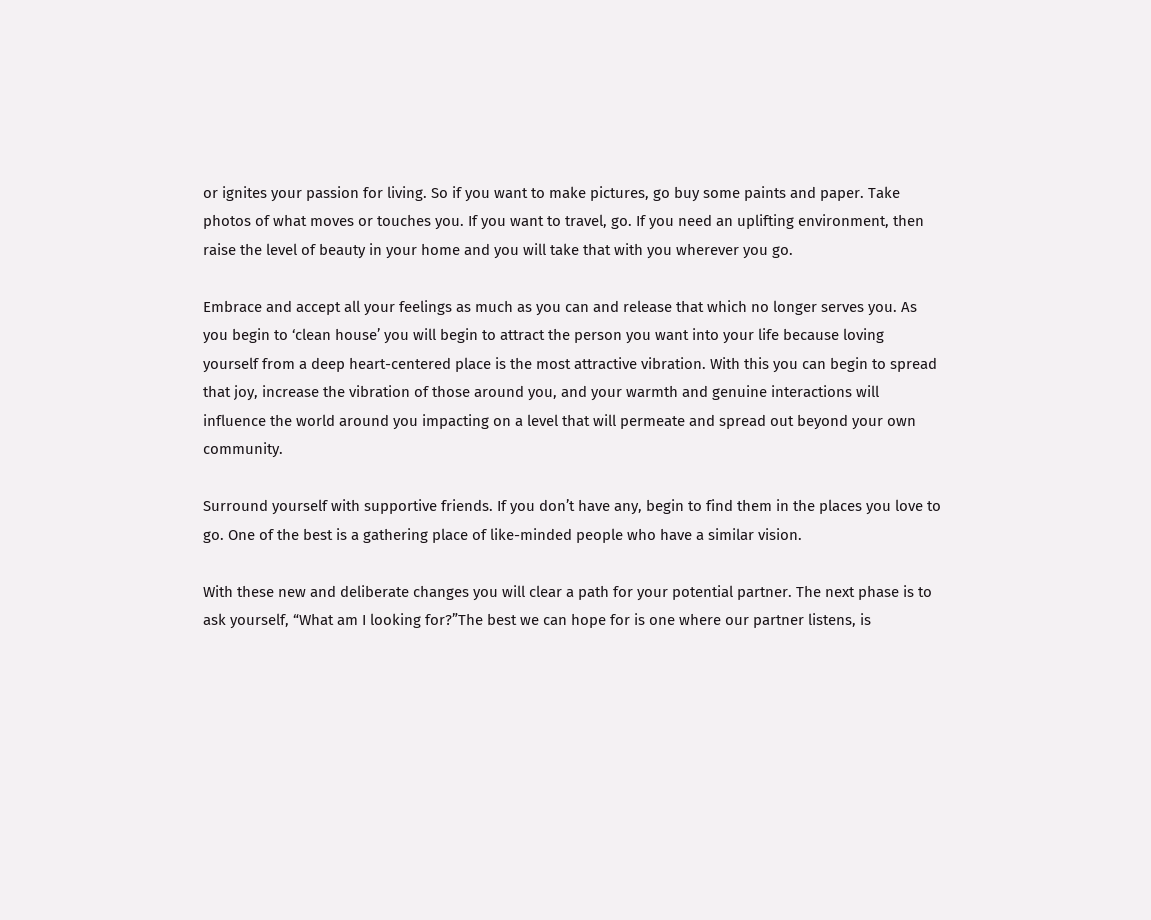or ignites your passion for living. So if you want to make pictures, go buy some paints and paper. Take photos of what moves or touches you. If you want to travel, go. If you need an uplifting environment, then raise the level of beauty in your home and you will take that with you wherever you go.

Embrace and accept all your feelings as much as you can and release that which no longer serves you. As you begin to ‘clean house’ you will begin to attract the person you want into your life because loving yourself from a deep heart-centered place is the most attractive vibration. With this you can begin to spread that joy, increase the vibration of those around you, and your warmth and genuine interactions will influence the world around you impacting on a level that will permeate and spread out beyond your own community.

Surround yourself with supportive friends. If you don’t have any, begin to find them in the places you love to go. One of the best is a gathering place of like-minded people who have a similar vision.

With these new and deliberate changes you will clear a path for your potential partner. The next phase is to ask yourself, “What am I looking for?”The best we can hope for is one where our partner listens, is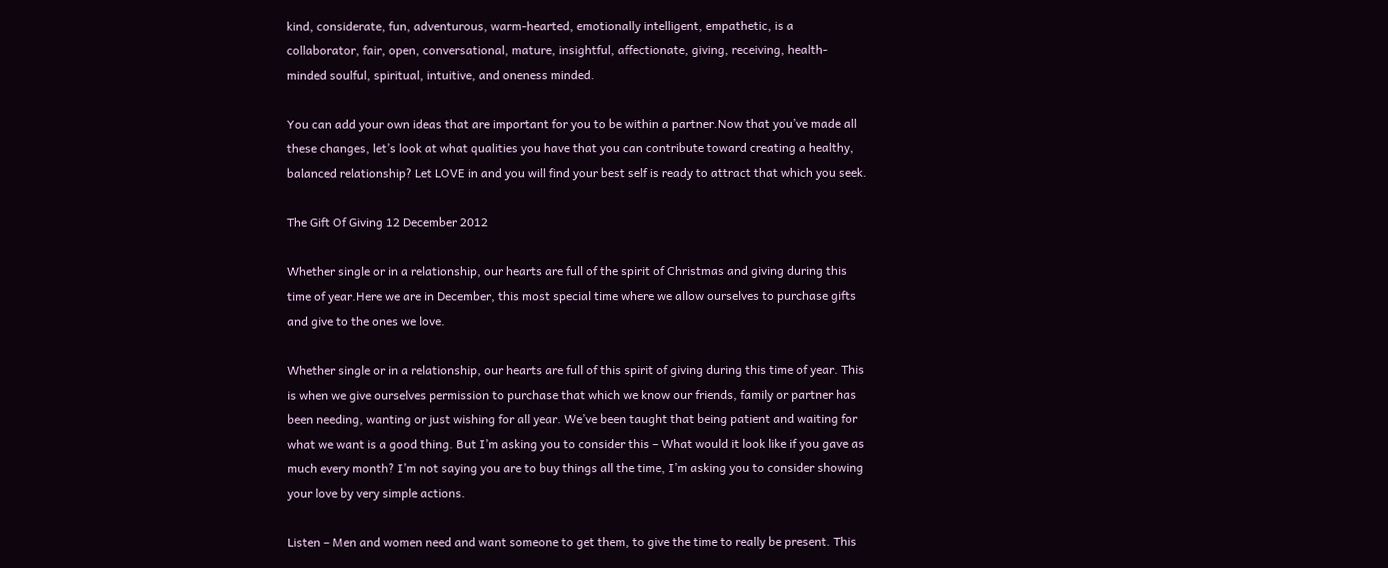kind, considerate, fun, adventurous, warm-hearted, emotionally intelligent, empathetic, is a collaborator, fair, open, conversational, mature, insightful, affectionate, giving, receiving, health-minded soulful, spiritual, intuitive, and oneness minded.

You can add your own ideas that are important for you to be within a partner.Now that you’ve made all these changes, let’s look at what qualities you have that you can contribute toward creating a healthy, balanced relationship? Let LOVE in and you will find your best self is ready to attract that which you seek.

The Gift Of Giving 12 December 2012

Whether single or in a relationship, our hearts are full of the spirit of Christmas and giving during this time of year.Here we are in December, this most special time where we allow ourselves to purchase gifts and give to the ones we love.

Whether single or in a relationship, our hearts are full of this spirit of giving during this time of year. This is when we give ourselves permission to purchase that which we know our friends, family or partner has been needing, wanting or just wishing for all year. We’ve been taught that being patient and waiting for what we want is a good thing. But I’m asking you to consider this – What would it look like if you gave as much every month? I’m not saying you are to buy things all the time, I’m asking you to consider showing your love by very simple actions.

Listen – Men and women need and want someone to get them, to give the time to really be present. This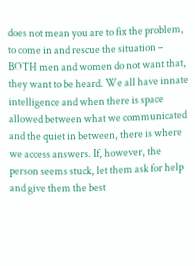does not mean you are to fix the problem, to come in and rescue the situation – BOTH men and women do not want that, they want to be heard. We all have innate intelligence and when there is space allowed between what we communicated and the quiet in between, there is where we access answers. If, however, the person seems stuck, let them ask for help and give them the best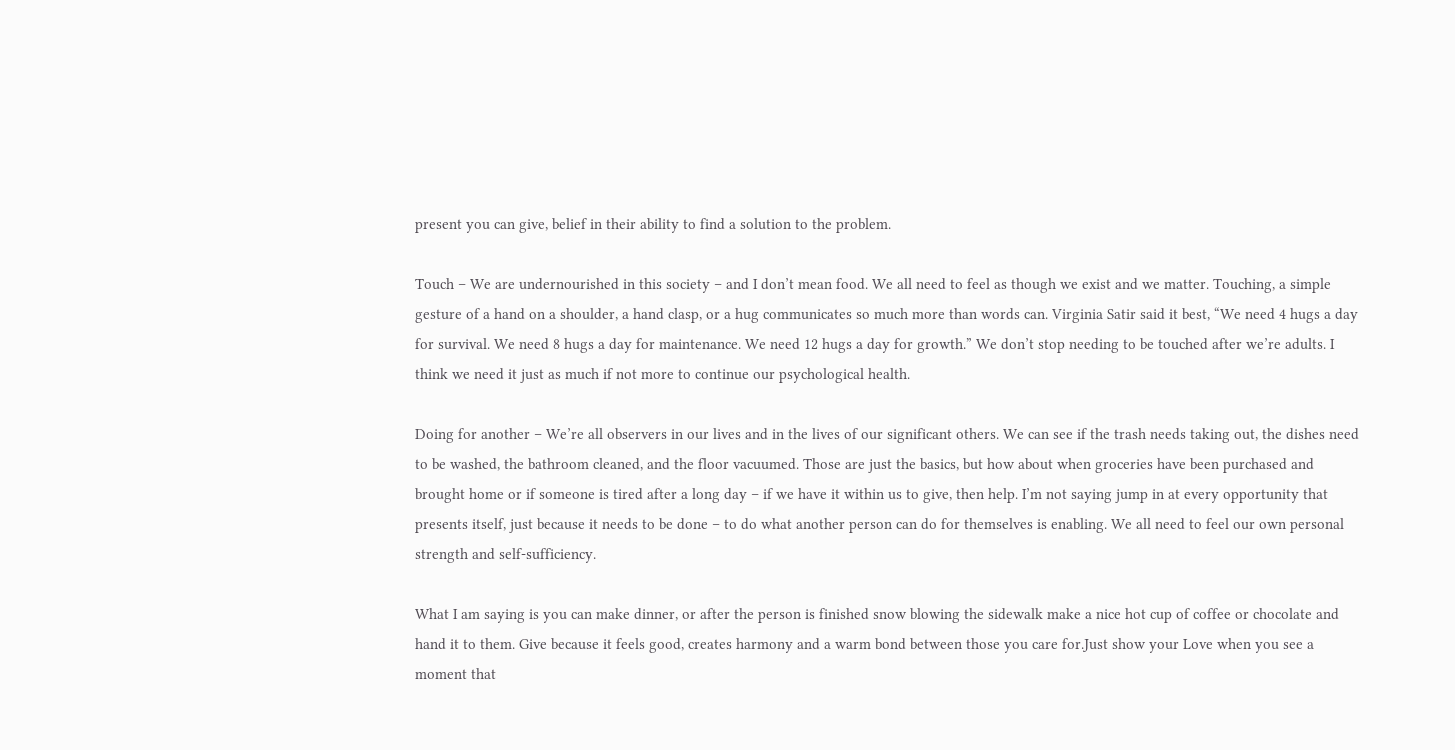present you can give, belief in their ability to find a solution to the problem.

Touch – We are undernourished in this society – and I don’t mean food. We all need to feel as though we exist and we matter. Touching, a simple gesture of a hand on a shoulder, a hand clasp, or a hug communicates so much more than words can. Virginia Satir said it best, “We need 4 hugs a day for survival. We need 8 hugs a day for maintenance. We need 12 hugs a day for growth.” We don’t stop needing to be touched after we’re adults. I think we need it just as much if not more to continue our psychological health.

Doing for another – We’re all observers in our lives and in the lives of our significant others. We can see if the trash needs taking out, the dishes need to be washed, the bathroom cleaned, and the floor vacuumed. Those are just the basics, but how about when groceries have been purchased and brought home or if someone is tired after a long day – if we have it within us to give, then help. I’m not saying jump in at every opportunity that presents itself, just because it needs to be done – to do what another person can do for themselves is enabling. We all need to feel our own personal strength and self-sufficiency.

What I am saying is you can make dinner, or after the person is finished snow blowing the sidewalk make a nice hot cup of coffee or chocolate and hand it to them. Give because it feels good, creates harmony and a warm bond between those you care for.Just show your Love when you see a moment that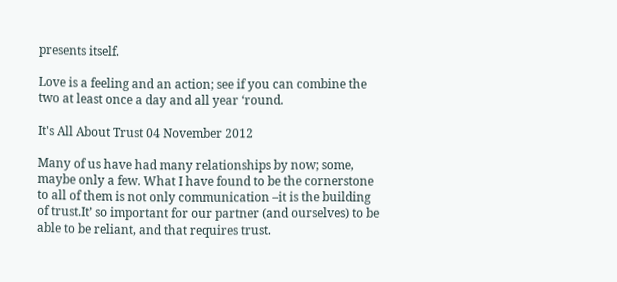presents itself.

Love is a feeling and an action; see if you can combine the two at least once a day and all year ‘round.

It's All About Trust 04 November 2012

Many of us have had many relationships by now; some, maybe only a few. What I have found to be the cornerstone to all of them is not only communication –it is the building of trust.It’ so important for our partner (and ourselves) to be able to be reliant, and that requires trust.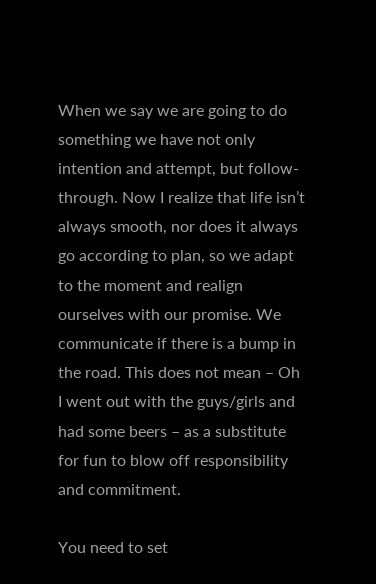When we say we are going to do something we have not only intention and attempt, but follow-through. Now I realize that life isn’t always smooth, nor does it always go according to plan, so we adapt to the moment and realign ourselves with our promise. We communicate if there is a bump in the road. This does not mean – Oh I went out with the guys/girls and had some beers – as a substitute for fun to blow off responsibility and commitment.

You need to set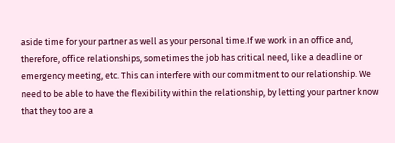aside time for your partner as well as your personal time.If we work in an office and, therefore, office relationships, sometimes the job has critical need, like a deadline or emergency meeting, etc. This can interfere with our commitment to our relationship. We need to be able to have the flexibility within the relationship, by letting your partner know that they too are a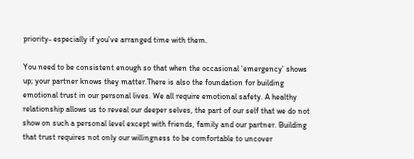priority- especially if you’ve arranged time with them.

You need to be consistent enough so that when the occasional ‘emergency’ shows up; your partner knows they matter.There is also the foundation for building emotional trust in our personal lives. We all require emotional safety. A healthy relationship allows us to reveal our deeper selves, the part of our self that we do not show on such a personal level except with friends, family and our partner. Building that trust requires not only our willingness to be comfortable to uncover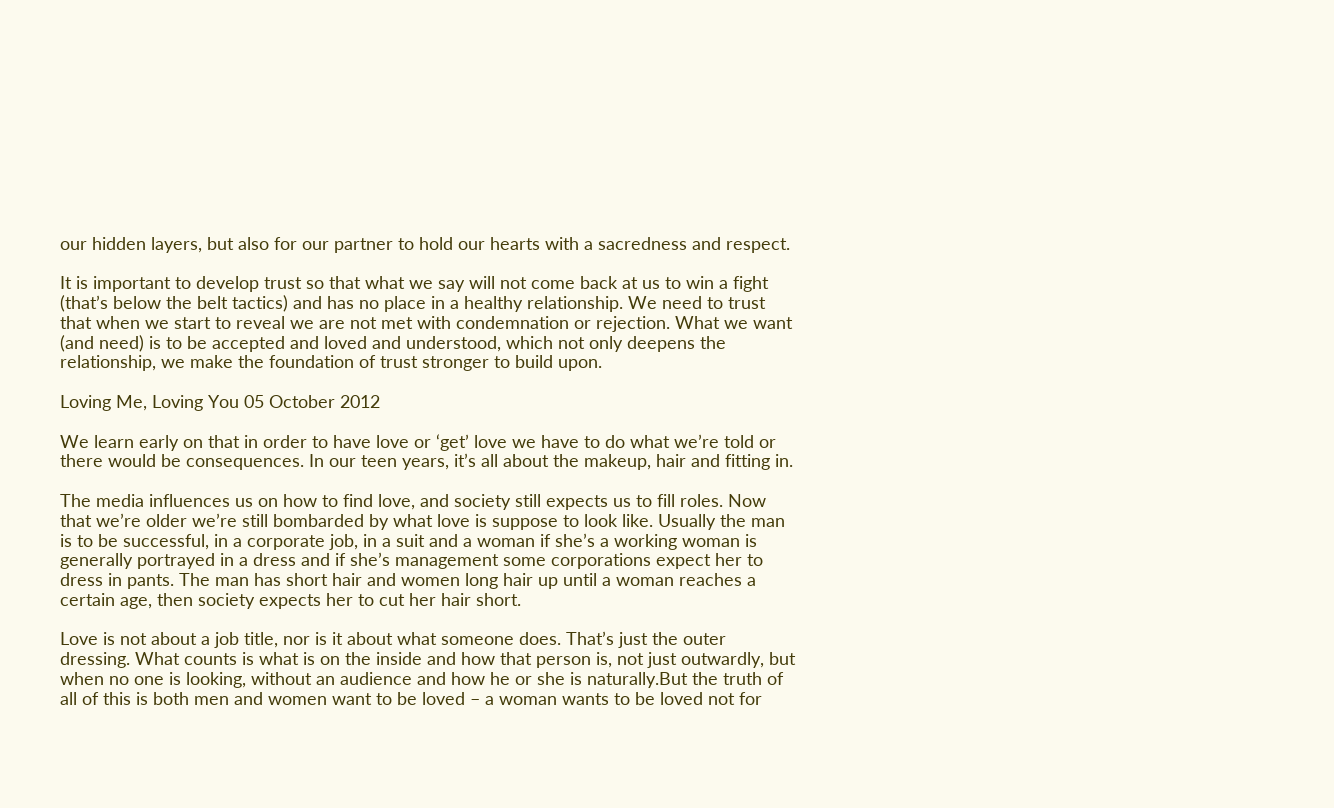our hidden layers, but also for our partner to hold our hearts with a sacredness and respect.

It is important to develop trust so that what we say will not come back at us to win a fight (that’s below the belt tactics) and has no place in a healthy relationship. We need to trust that when we start to reveal we are not met with condemnation or rejection. What we want (and need) is to be accepted and loved and understood, which not only deepens the relationship, we make the foundation of trust stronger to build upon.

Loving Me, Loving You 05 October 2012

We learn early on that in order to have love or ‘get’ love we have to do what we’re told or there would be consequences. In our teen years, it’s all about the makeup, hair and fitting in.

The media influences us on how to find love, and society still expects us to fill roles. Now that we’re older we’re still bombarded by what love is suppose to look like. Usually the man is to be successful, in a corporate job, in a suit and a woman if she’s a working woman is generally portrayed in a dress and if she’s management some corporations expect her to dress in pants. The man has short hair and women long hair up until a woman reaches a certain age, then society expects her to cut her hair short.

Love is not about a job title, nor is it about what someone does. That’s just the outer dressing. What counts is what is on the inside and how that person is, not just outwardly, but when no one is looking, without an audience and how he or she is naturally.But the truth of all of this is both men and women want to be loved – a woman wants to be loved not for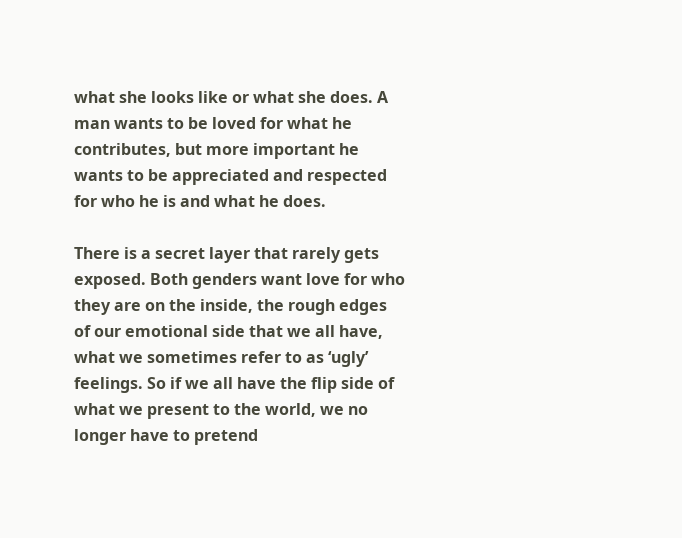what she looks like or what she does. A man wants to be loved for what he contributes, but more important he wants to be appreciated and respected for who he is and what he does.

There is a secret layer that rarely gets exposed. Both genders want love for who they are on the inside, the rough edges of our emotional side that we all have, what we sometimes refer to as ‘ugly’ feelings. So if we all have the flip side of what we present to the world, we no longer have to pretend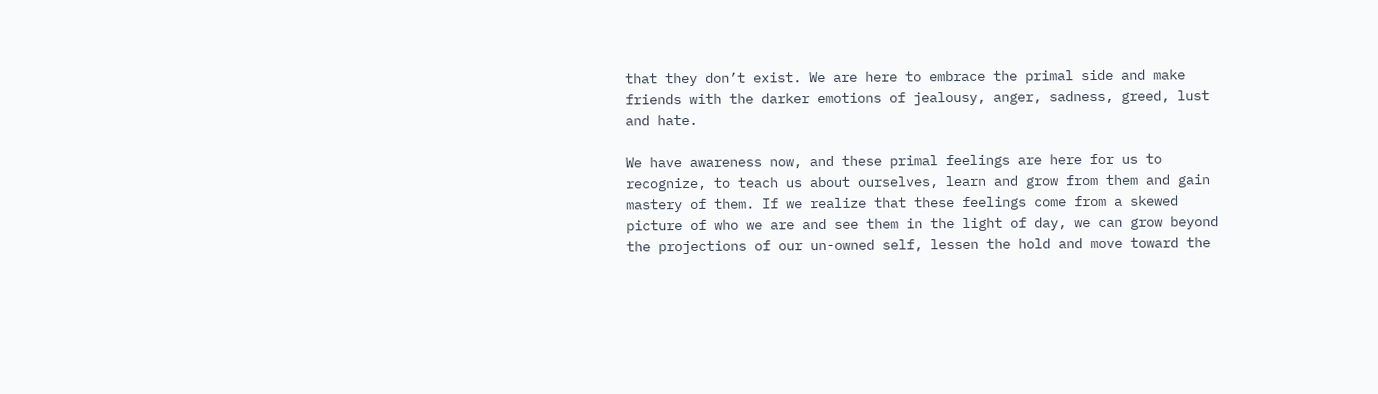that they don’t exist. We are here to embrace the primal side and make friends with the darker emotions of jealousy, anger, sadness, greed, lust and hate.

We have awareness now, and these primal feelings are here for us to recognize, to teach us about ourselves, learn and grow from them and gain mastery of them. If we realize that these feelings come from a skewed picture of who we are and see them in the light of day, we can grow beyond the projections of our un-owned self, lessen the hold and move toward the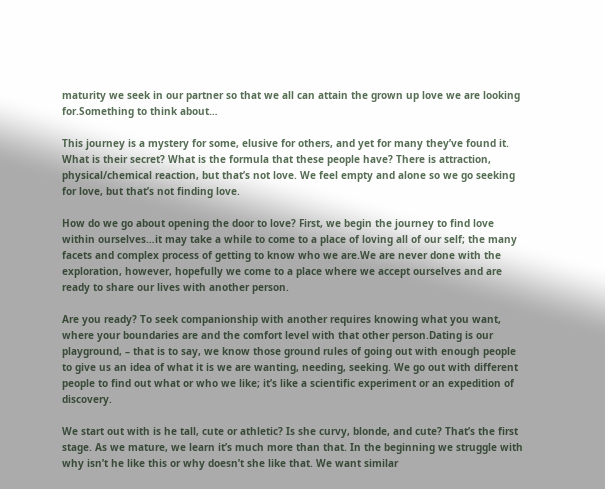maturity we seek in our partner so that we all can attain the grown up love we are looking for.Something to think about…

This journey is a mystery for some, elusive for others, and yet for many they’ve found it. What is their secret? What is the formula that these people have? There is attraction, physical/chemical reaction, but that’s not love. We feel empty and alone so we go seeking for love, but that’s not finding love.

How do we go about opening the door to love? First, we begin the journey to find love within ourselves…it may take a while to come to a place of loving all of our self; the many facets and complex process of getting to know who we are.We are never done with the exploration, however, hopefully we come to a place where we accept ourselves and are ready to share our lives with another person.

Are you ready? To seek companionship with another requires knowing what you want, where your boundaries are and the comfort level with that other person.Dating is our playground, – that is to say, we know those ground rules of going out with enough people to give us an idea of what it is we are wanting, needing, seeking. We go out with different people to find out what or who we like; it’s like a scientific experiment or an expedition of discovery.

We start out with is he tall, cute or athletic? Is she curvy, blonde, and cute? That’s the first stage. As we mature, we learn it’s much more than that. In the beginning we struggle with why isn’t he like this or why doesn’t she like that. We want similar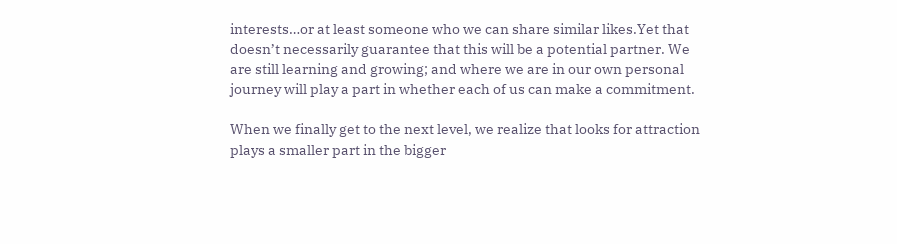interests…or at least someone who we can share similar likes.Yet that doesn’t necessarily guarantee that this will be a potential partner. We are still learning and growing; and where we are in our own personal journey will play a part in whether each of us can make a commitment.

When we finally get to the next level, we realize that looks for attraction plays a smaller part in the bigger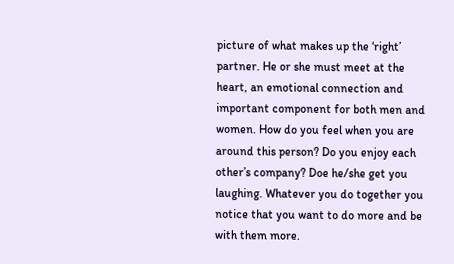picture of what makes up the ‘right’ partner. He or she must meet at the heart, an emotional connection and important component for both men and women. How do you feel when you are around this person? Do you enjoy each other’s company? Doe he/she get you laughing. Whatever you do together you notice that you want to do more and be with them more.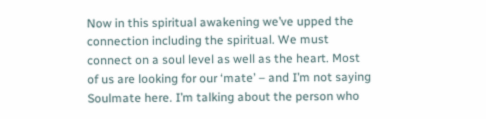Now in this spiritual awakening we’ve upped the connection including the spiritual. We must connect on a soul level as well as the heart. Most of us are looking for our ‘mate’ – and I’m not saying Soulmate here. I’m talking about the person who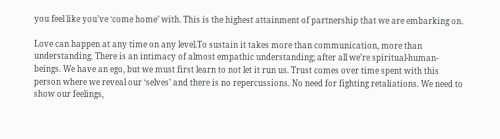you feel like you’ve ‘come home’ with. This is the highest attainment of partnership that we are embarking on.

Love can happen at any time on any level.To sustain it takes more than communication, more than understanding. There is an intimacy of almost empathic understanding; after all we’re spiritual-human-beings. We have an ego, but we must first learn to not let it run us. Trust comes over time spent with this person where we reveal our ‘selves’ and there is no repercussions. No need for fighting retaliations. We need to show our feelings,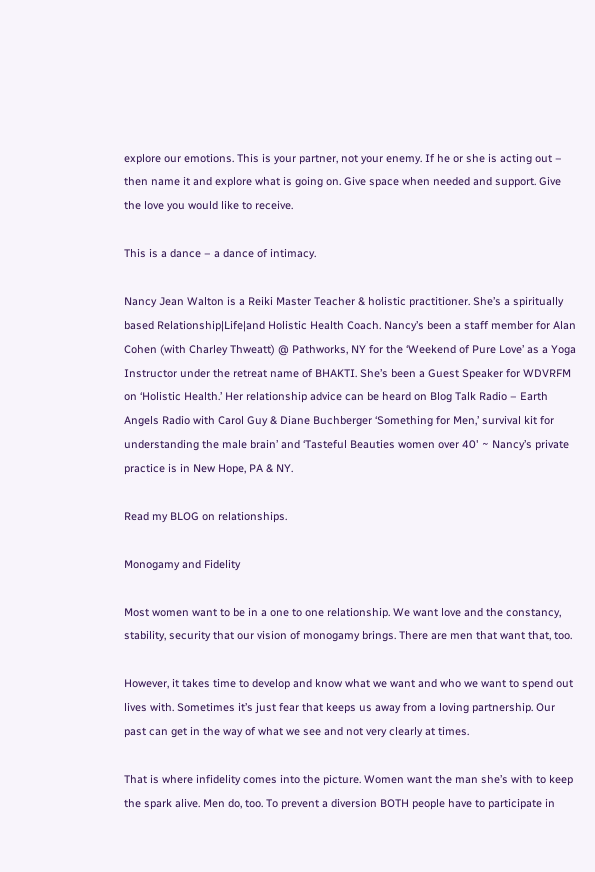explore our emotions. This is your partner, not your enemy. If he or she is acting out – then name it and explore what is going on. Give space when needed and support. Give the love you would like to receive.

This is a dance – a dance of intimacy.

Nancy Jean Walton is a Reiki Master Teacher & holistic practitioner. She’s a spiritually based Relationship|Life|and Holistic Health Coach. Nancy’s been a staff member for Alan Cohen (with Charley Thweatt) @ Pathworks, NY for the ‘Weekend of Pure Love’ as a Yoga Instructor under the retreat name of BHAKTI. She’s been a Guest Speaker for WDVRFM on ‘Holistic Health.’ Her relationship advice can be heard on Blog Talk Radio – Earth Angels Radio with Carol Guy & Diane Buchberger ‘Something for Men,’ survival kit for understanding the male brain’ and ‘Tasteful Beauties women over 40' ~ Nancy’s private practice is in New Hope, PA & NY.

Read my BLOG on relationships.

Monogamy and Fidelity

Most women want to be in a one to one relationship. We want love and the constancy, stability, security that our vision of monogamy brings. There are men that want that, too.

However, it takes time to develop and know what we want and who we want to spend out lives with. Sometimes it’s just fear that keeps us away from a loving partnership. Our past can get in the way of what we see and not very clearly at times.

That is where infidelity comes into the picture. Women want the man she’s with to keep the spark alive. Men do, too. To prevent a diversion BOTH people have to participate in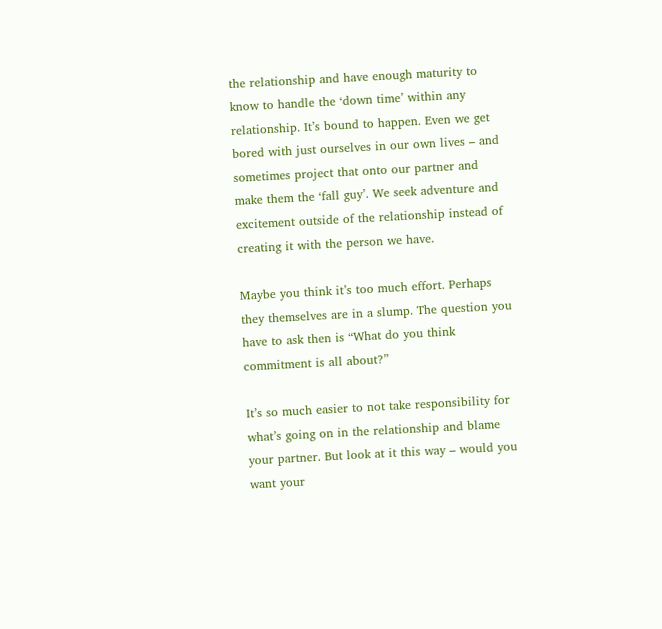the relationship and have enough maturity to know to handle the ‘down time’ within any relationship. It’s bound to happen. Even we get bored with just ourselves in our own lives – and sometimes project that onto our partner and make them the ‘fall guy’. We seek adventure and excitement outside of the relationship instead of creating it with the person we have.

Maybe you think it’s too much effort. Perhaps they themselves are in a slump. The question you have to ask then is “What do you think commitment is all about?”

It’s so much easier to not take responsibility for what’s going on in the relationship and blame your partner. But look at it this way – would you want your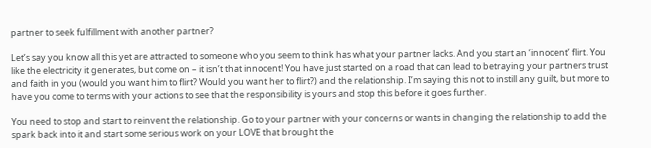partner to seek fulfillment with another partner?

Let’s say you know all this yet are attracted to someone who you seem to think has what your partner lacks. And you start an ‘innocent’ flirt. You like the electricity it generates, but come on – it isn’t that innocent! You have just started on a road that can lead to betraying your partners trust and faith in you (would you want him to flirt? Would you want her to flirt?) and the relationship. I’m saying this not to instill any guilt, but more to have you come to terms with your actions to see that the responsibility is yours and stop this before it goes further.

You need to stop and start to reinvent the relationship. Go to your partner with your concerns or wants in changing the relationship to add the spark back into it and start some serious work on your LOVE that brought the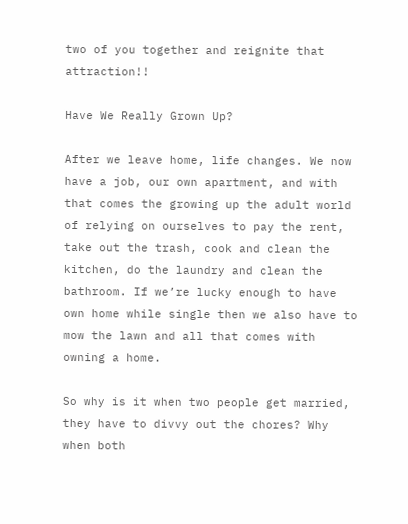two of you together and reignite that attraction!!

Have We Really Grown Up?

After we leave home, life changes. We now have a job, our own apartment, and with that comes the growing up the adult world of relying on ourselves to pay the rent, take out the trash, cook and clean the kitchen, do the laundry and clean the bathroom. If we’re lucky enough to have own home while single then we also have to mow the lawn and all that comes with owning a home.

So why is it when two people get married, they have to divvy out the chores? Why when both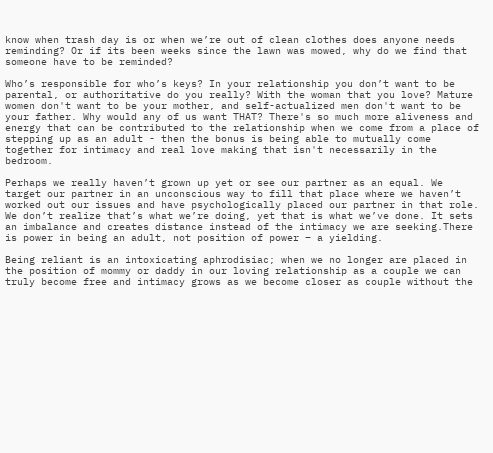know when trash day is or when we’re out of clean clothes does anyone needs reminding? Or if its been weeks since the lawn was mowed, why do we find that someone have to be reminded?

Who’s responsible for who’s keys? In your relationship you don’t want to be parental, or authoritative do you really? With the woman that you love? Mature women don't want to be your mother, and self-actualized men don't want to be your father. Why would any of us want THAT? There's so much more aliveness and energy that can be contributed to the relationship when we come from a place of stepping up as an adult - then the bonus is being able to mutually come together for intimacy and real love making that isn't necessarily in the bedroom.

Perhaps we really haven’t grown up yet or see our partner as an equal. We target our partner in an unconscious way to fill that place where we haven’t worked out our issues and have psychologically placed our partner in that role. We don’t realize that’s what we’re doing, yet that is what we’ve done. It sets an imbalance and creates distance instead of the intimacy we are seeking.There is power in being an adult, not position of power – a yielding.

Being reliant is an intoxicating aphrodisiac; when we no longer are placed in the position of mommy or daddy in our loving relationship as a couple we can truly become free and intimacy grows as we become closer as couple without the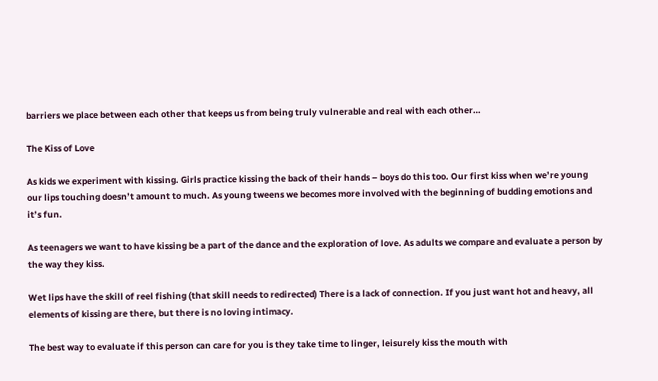barriers we place between each other that keeps us from being truly vulnerable and real with each other…

The Kiss of Love

As kids we experiment with kissing. Girls practice kissing the back of their hands – boys do this too. Our first kiss when we’re young our lips touching doesn’t amount to much. As young tweens we becomes more involved with the beginning of budding emotions and it’s fun.

As teenagers we want to have kissing be a part of the dance and the exploration of love. As adults we compare and evaluate a person by the way they kiss.

Wet lips have the skill of reel fishing (that skill needs to redirected) There is a lack of connection. If you just want hot and heavy, all elements of kissing are there, but there is no loving intimacy.

The best way to evaluate if this person can care for you is they take time to linger, leisurely kiss the mouth with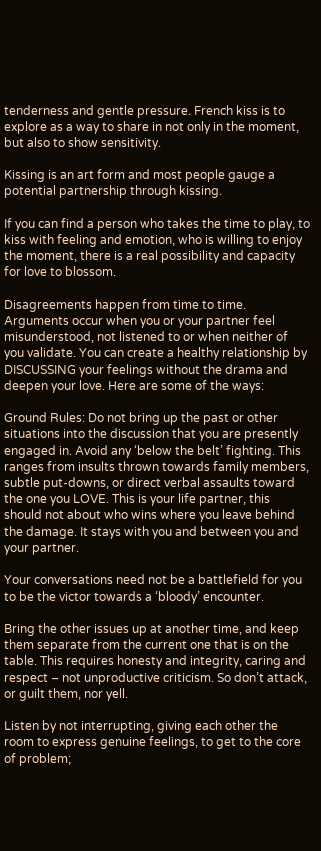tenderness and gentle pressure. French kiss is to explore as a way to share in not only in the moment, but also to show sensitivity.

Kissing is an art form and most people gauge a potential partnership through kissing.

If you can find a person who takes the time to play, to kiss with feeling and emotion, who is willing to enjoy the moment, there is a real possibility and capacity for love to blossom.

Disagreements happen from time to time. Arguments occur when you or your partner feel misunderstood, not listened to or when neither of you validate. You can create a healthy relationship by DISCUSSING your feelings without the drama and deepen your love. Here are some of the ways:

Ground Rules: Do not bring up the past or other situations into the discussion that you are presently engaged in. Avoid any ‘below the belt’ fighting. This ranges from insults thrown towards family members, subtle put-downs, or direct verbal assaults toward the one you LOVE. This is your life partner, this should not about who wins where you leave behind the damage. It stays with you and between you and your partner.

Your conversations need not be a battlefield for you to be the victor towards a ‘bloody’ encounter.

Bring the other issues up at another time, and keep them separate from the current one that is on the table. This requires honesty and integrity, caring and respect – not unproductive criticism. So don’t attack, or guilt them, nor yell.

Listen by not interrupting, giving each other the room to express genuine feelings, to get to the core of problem;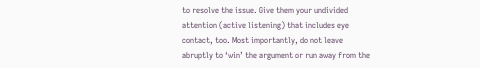to resolve the issue. Give them your undivided attention (active listening) that includes eye contact, too. Most importantly, do not leave abruptly to ‘win’ the argument or run away from the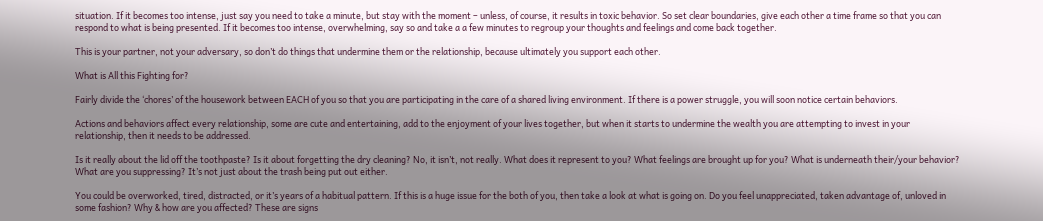situation. If it becomes too intense, just say you need to take a minute, but stay with the moment – unless, of course, it results in toxic behavior. So set clear boundaries, give each other a time frame so that you can respond to what is being presented. If it becomes too intense, overwhelming, say so and take a a few minutes to regroup your thoughts and feelings and come back together.

This is your partner, not your adversary, so don’t do things that undermine them or the relationship, because ultimately you support each other.

What is All this Fighting for?

Fairly divide the ‘chores’ of the housework between EACH of you so that you are participating in the care of a shared living environment. If there is a power struggle, you will soon notice certain behaviors.

Actions and behaviors affect every relationship, some are cute and entertaining, add to the enjoyment of your lives together, but when it starts to undermine the wealth you are attempting to invest in your relationship, then it needs to be addressed.

Is it really about the lid off the toothpaste? Is it about forgetting the dry cleaning? No, it isn’t, not really. What does it represent to you? What feelings are brought up for you? What is underneath their/your behavior? What are you suppressing? It’s not just about the trash being put out either.

You could be overworked, tired, distracted, or it’s years of a habitual pattern. If this is a huge issue for the both of you, then take a look at what is going on. Do you feel unappreciated, taken advantage of, unloved in some fashion? Why & how are you affected? These are signs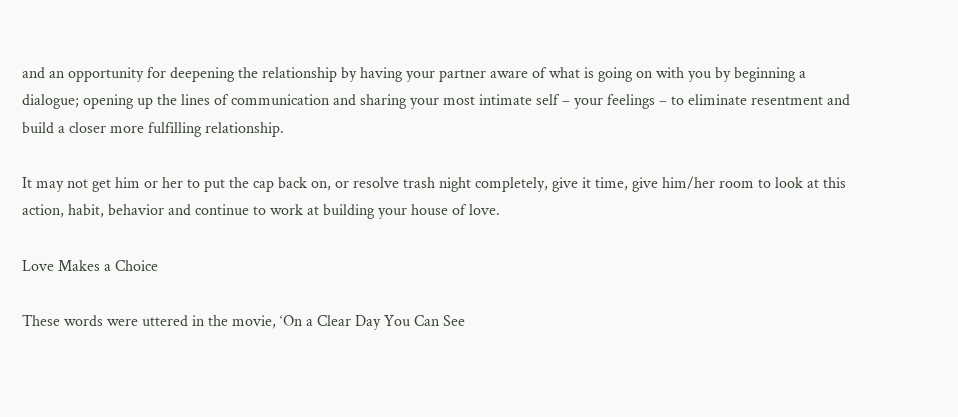and an opportunity for deepening the relationship by having your partner aware of what is going on with you by beginning a dialogue; opening up the lines of communication and sharing your most intimate self – your feelings – to eliminate resentment and build a closer more fulfilling relationship.

It may not get him or her to put the cap back on, or resolve trash night completely, give it time, give him/her room to look at this action, habit, behavior and continue to work at building your house of love.

Love Makes a Choice

These words were uttered in the movie, ‘On a Clear Day You Can See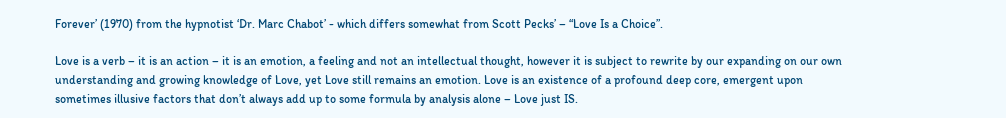Forever’ (1970) from the hypnotist ‘Dr. Marc Chabot’ - which differs somewhat from Scott Pecks’ – “Love Is a Choice”.

Love is a verb – it is an action – it is an emotion, a feeling and not an intellectual thought, however it is subject to rewrite by our expanding on our own understanding and growing knowledge of Love, yet Love still remains an emotion. Love is an existence of a profound deep core, emergent upon sometimes illusive factors that don’t always add up to some formula by analysis alone – Love just IS.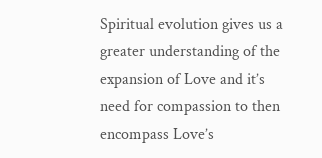Spiritual evolution gives us a greater understanding of the expansion of Love and it’s need for compassion to then encompass Love’s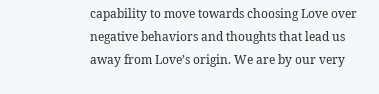capability to move towards choosing Love over negative behaviors and thoughts that lead us away from Love’s origin. We are by our very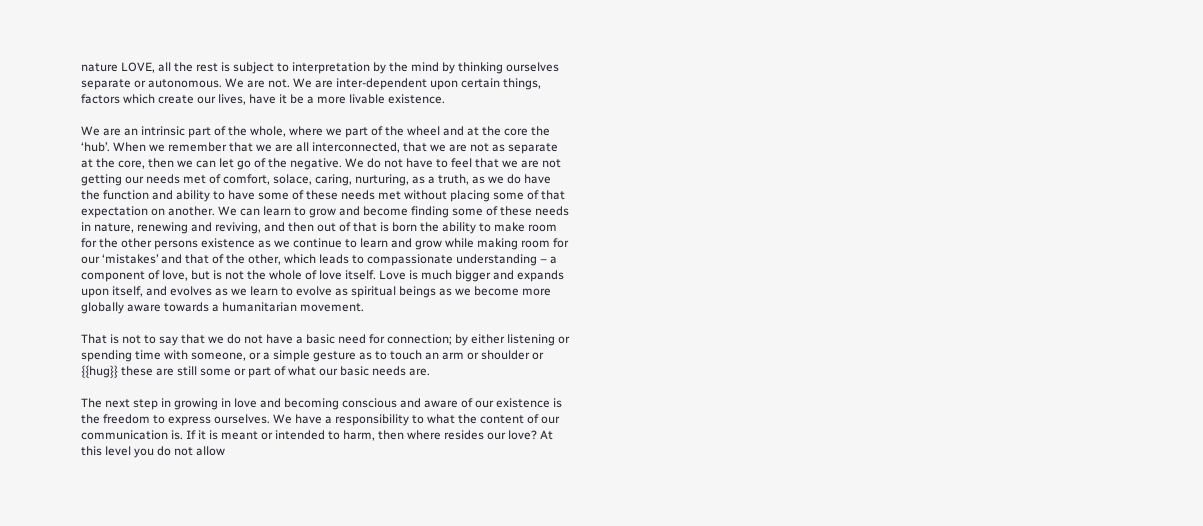nature LOVE, all the rest is subject to interpretation by the mind by thinking ourselves separate or autonomous. We are not. We are inter-dependent upon certain things, factors which create our lives, have it be a more livable existence.

We are an intrinsic part of the whole, where we part of the wheel and at the core the ‘hub’. When we remember that we are all interconnected, that we are not as separate at the core, then we can let go of the negative. We do not have to feel that we are not getting our needs met of comfort, solace, caring, nurturing, as a truth, as we do have the function and ability to have some of these needs met without placing some of that expectation on another. We can learn to grow and become finding some of these needs in nature, renewing and reviving, and then out of that is born the ability to make room for the other persons existence as we continue to learn and grow while making room for our ‘mistakes’ and that of the other, which leads to compassionate understanding – a component of love, but is not the whole of love itself. Love is much bigger and expands upon itself, and evolves as we learn to evolve as spiritual beings as we become more globally aware towards a humanitarian movement.

That is not to say that we do not have a basic need for connection; by either listening or spending time with someone, or a simple gesture as to touch an arm or shoulder or {{hug}} these are still some or part of what our basic needs are.

The next step in growing in love and becoming conscious and aware of our existence is the freedom to express ourselves. We have a responsibility to what the content of our communication is. If it is meant or intended to harm, then where resides our love? At this level you do not allow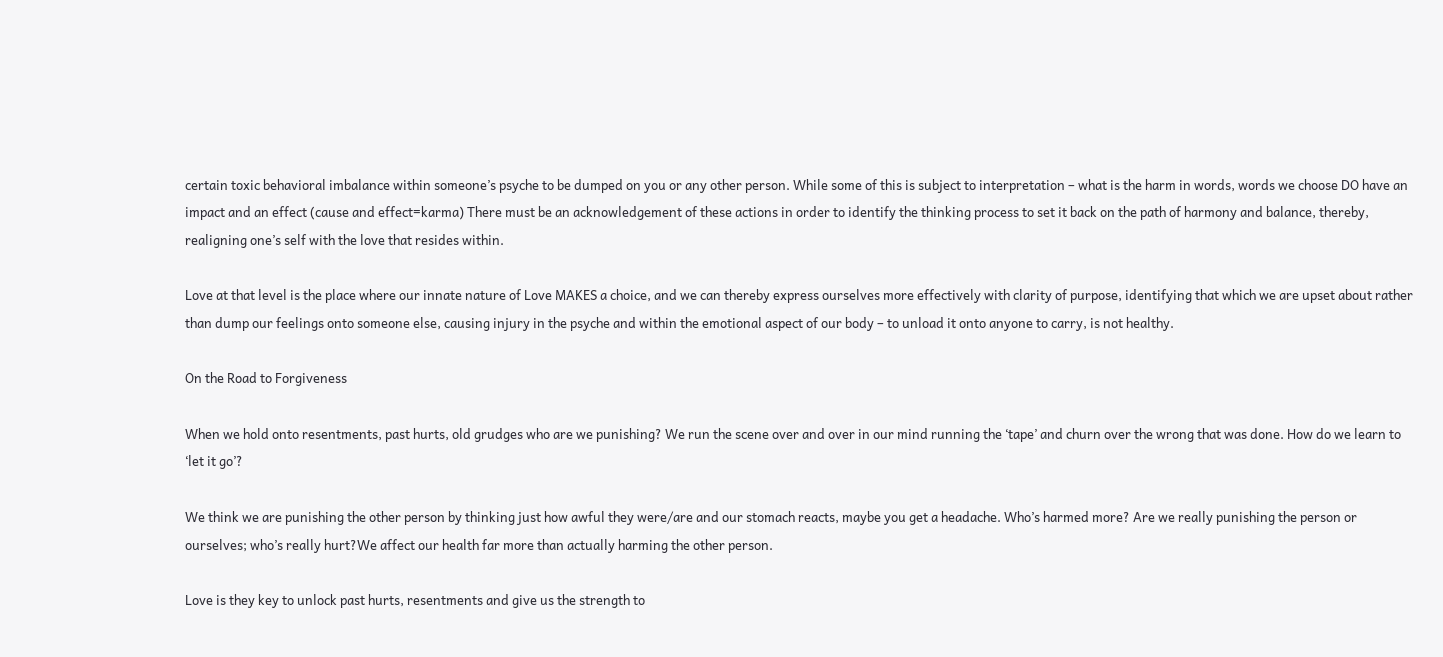certain toxic behavioral imbalance within someone’s psyche to be dumped on you or any other person. While some of this is subject to interpretation – what is the harm in words, words we choose DO have an impact and an effect (cause and effect=karma) There must be an acknowledgement of these actions in order to identify the thinking process to set it back on the path of harmony and balance, thereby, realigning one’s self with the love that resides within.

Love at that level is the place where our innate nature of Love MAKES a choice, and we can thereby express ourselves more effectively with clarity of purpose, identifying that which we are upset about rather than dump our feelings onto someone else, causing injury in the psyche and within the emotional aspect of our body – to unload it onto anyone to carry, is not healthy.

On the Road to Forgiveness

When we hold onto resentments, past hurts, old grudges who are we punishing? We run the scene over and over in our mind running the ‘tape’ and churn over the wrong that was done. How do we learn to ‘let it go’?

We think we are punishing the other person by thinking just how awful they were/are and our stomach reacts, maybe you get a headache. Who’s harmed more? Are we really punishing the person or ourselves; who’s really hurt?We affect our health far more than actually harming the other person.

Love is they key to unlock past hurts, resentments and give us the strength to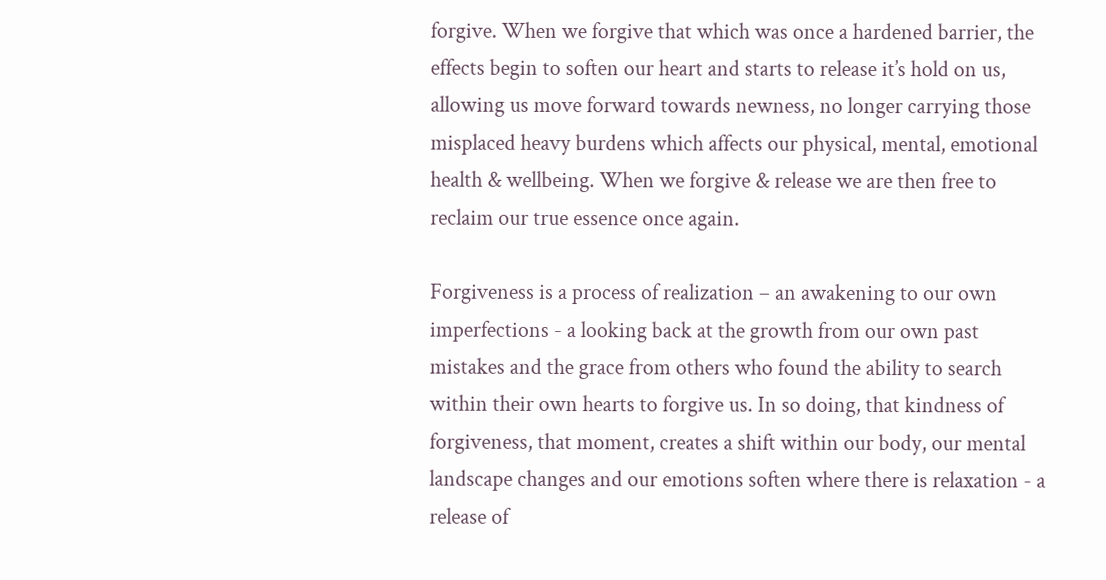forgive. When we forgive that which was once a hardened barrier, the effects begin to soften our heart and starts to release it’s hold on us, allowing us move forward towards newness, no longer carrying those misplaced heavy burdens which affects our physical, mental, emotional health & wellbeing. When we forgive & release we are then free to reclaim our true essence once again.

Forgiveness is a process of realization – an awakening to our own imperfections - a looking back at the growth from our own past mistakes and the grace from others who found the ability to search within their own hearts to forgive us. In so doing, that kindness of forgiveness, that moment, creates a shift within our body, our mental landscape changes and our emotions soften where there is relaxation - a release of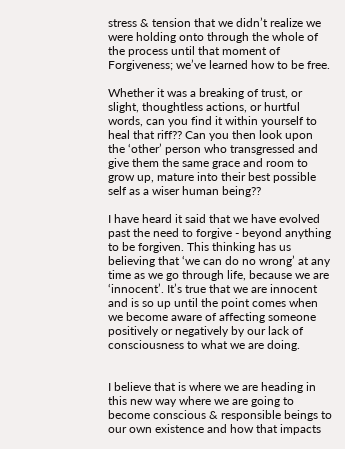stress & tension that we didn’t realize we were holding onto through the whole of the process until that moment of Forgiveness; we’ve learned how to be free.

Whether it was a breaking of trust, or slight, thoughtless actions, or hurtful words, can you find it within yourself to heal that riff?? Can you then look upon the ‘other’ person who transgressed and give them the same grace and room to grow up, mature into their best possible self as a wiser human being??

I have heard it said that we have evolved past the need to forgive - beyond anything to be forgiven. This thinking has us believing that ‘we can do no wrong’ at any time as we go through life, because we are ‘innocent’. It’s true that we are innocent and is so up until the point comes when we become aware of affecting someone positively or negatively by our lack of consciousness to what we are doing.


I believe that is where we are heading in this new way where we are going to become conscious & responsible beings to our own existence and how that impacts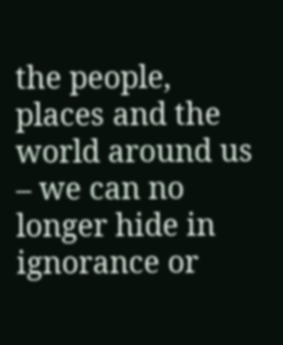the people, places and the world around us – we can no longer hide in ignorance or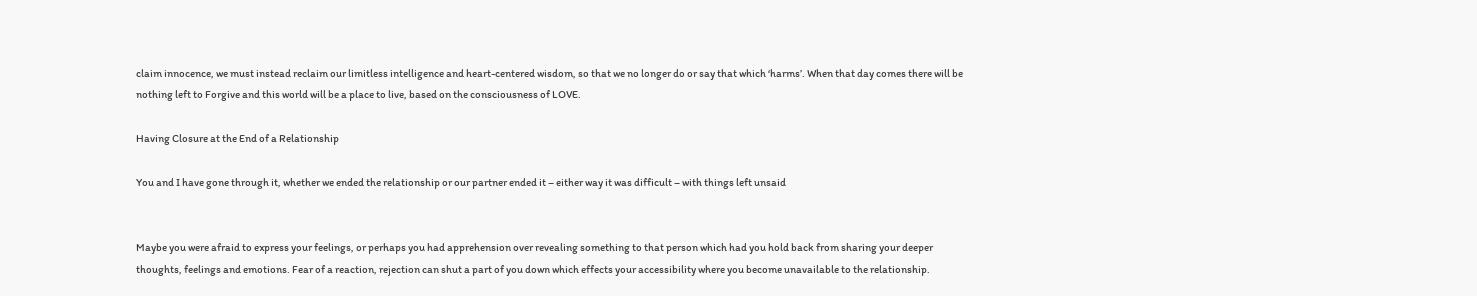claim innocence, we must instead reclaim our limitless intelligence and heart-centered wisdom, so that we no longer do or say that which ‘harms’. When that day comes there will be nothing left to Forgive and this world will be a place to live, based on the consciousness of LOVE.

Having Closure at the End of a Relationship

You and I have gone through it, whether we ended the relationship or our partner ended it – either way it was difficult – with things left unsaid


Maybe you were afraid to express your feelings, or perhaps you had apprehension over revealing something to that person which had you hold back from sharing your deeper thoughts, feelings and emotions. Fear of a reaction, rejection can shut a part of you down which effects your accessibility where you become unavailable to the relationship.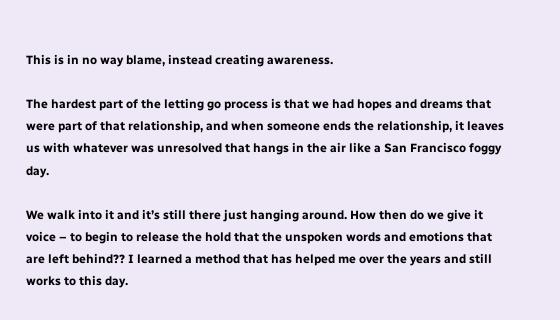This is in no way blame, instead creating awareness.

The hardest part of the letting go process is that we had hopes and dreams that were part of that relationship, and when someone ends the relationship, it leaves us with whatever was unresolved that hangs in the air like a San Francisco foggy day.

We walk into it and it’s still there just hanging around. How then do we give it voice – to begin to release the hold that the unspoken words and emotions that are left behind?? I learned a method that has helped me over the years and still works to this day.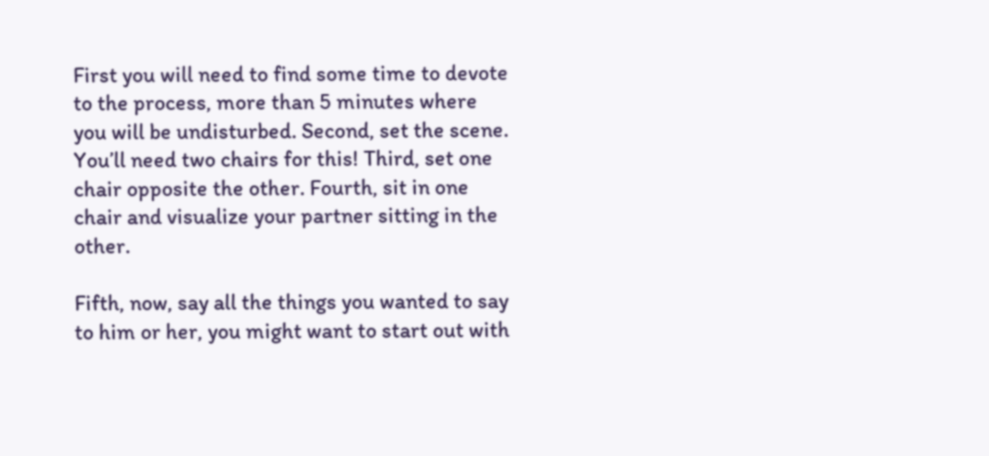First you will need to find some time to devote to the process, more than 5 minutes where you will be undisturbed. Second, set the scene. You’ll need two chairs for this! Third, set one chair opposite the other. Fourth, sit in one chair and visualize your partner sitting in the other.

Fifth, now, say all the things you wanted to say to him or her, you might want to start out with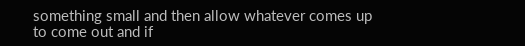something small and then allow whatever comes up to come out and if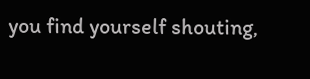you find yourself shouting,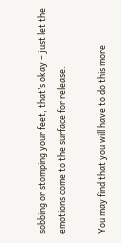sobbing or stomping your feet, that’s okay – just let the emotions come to the surface for release.

You may find that you will have to do this more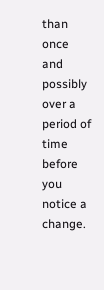than once and possibly over a period of time before you notice a change.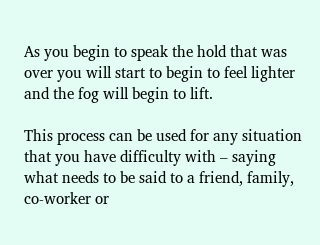As you begin to speak the hold that was over you will start to begin to feel lighter and the fog will begin to lift.

This process can be used for any situation that you have difficulty with – saying what needs to be said to a friend, family, co-worker or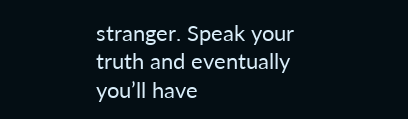stranger. Speak your truth and eventually you’ll have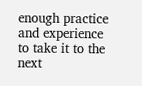enough practice and experience to take it to the next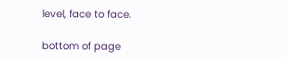level, face to face.

bottom of page